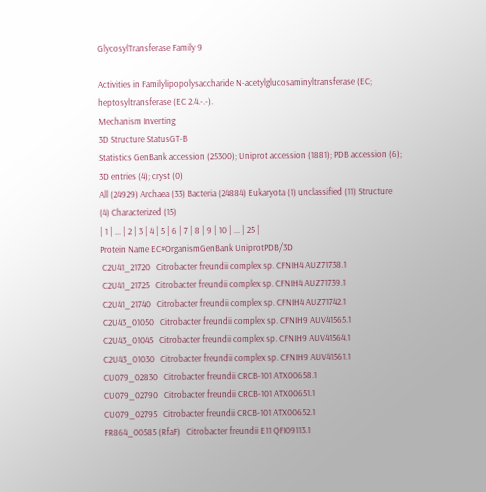GlycosylTransferase Family 9

Activities in Familylipopolysaccharide N-acetylglucosaminyltransferase (EC; heptosyltransferase (EC 2.4.-.-).
Mechanism Inverting
3D Structure StatusGT-B
Statistics GenBank accession (25300); Uniprot accession (1881); PDB accession (6); 3D entries (4); cryst (0)
All (24929) Archaea (33) Bacteria (24884) Eukaryota (1) unclassified (11) Structure (4) Characterized (15)
| 1 | ... | 2 | 3 | 4 | 5 | 6 | 7 | 8 | 9 | 10 | ... | 25 |
Protein Name EC#OrganismGenBank UniprotPDB/3D
 C2U41_21720   Citrobacter freundii complex sp. CFNIH4 AUZ71738.1
 C2U41_21725   Citrobacter freundii complex sp. CFNIH4 AUZ71739.1
 C2U41_21740   Citrobacter freundii complex sp. CFNIH4 AUZ71742.1
 C2U43_01050   Citrobacter freundii complex sp. CFNIH9 AUV41565.1
 C2U43_01045   Citrobacter freundii complex sp. CFNIH9 AUV41564.1
 C2U43_01030   Citrobacter freundii complex sp. CFNIH9 AUV41561.1
 CU079_02830   Citrobacter freundii CRCB-101 ATX00658.1
 CU079_02790   Citrobacter freundii CRCB-101 ATX00651.1
 CU079_02795   Citrobacter freundii CRCB-101 ATX00652.1
 FR864_00585 (RfaF)   Citrobacter freundii E11 QFI09113.1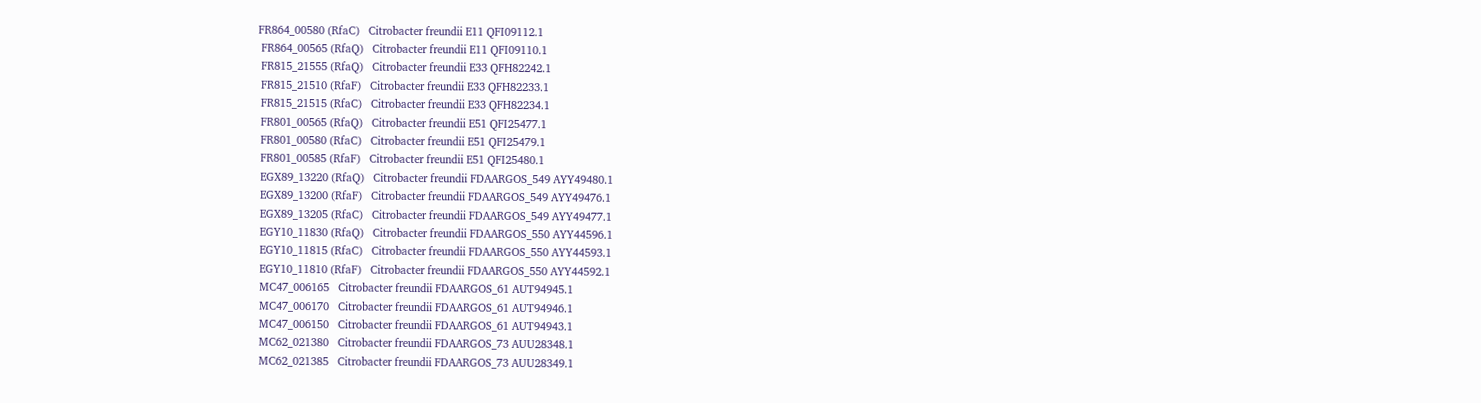FR864_00580 (RfaC)   Citrobacter freundii E11 QFI09112.1
 FR864_00565 (RfaQ)   Citrobacter freundii E11 QFI09110.1
 FR815_21555 (RfaQ)   Citrobacter freundii E33 QFH82242.1
 FR815_21510 (RfaF)   Citrobacter freundii E33 QFH82233.1
 FR815_21515 (RfaC)   Citrobacter freundii E33 QFH82234.1
 FR801_00565 (RfaQ)   Citrobacter freundii E51 QFI25477.1
 FR801_00580 (RfaC)   Citrobacter freundii E51 QFI25479.1
 FR801_00585 (RfaF)   Citrobacter freundii E51 QFI25480.1
 EGX89_13220 (RfaQ)   Citrobacter freundii FDAARGOS_549 AYY49480.1
 EGX89_13200 (RfaF)   Citrobacter freundii FDAARGOS_549 AYY49476.1
 EGX89_13205 (RfaC)   Citrobacter freundii FDAARGOS_549 AYY49477.1
 EGY10_11830 (RfaQ)   Citrobacter freundii FDAARGOS_550 AYY44596.1
 EGY10_11815 (RfaC)   Citrobacter freundii FDAARGOS_550 AYY44593.1
 EGY10_11810 (RfaF)   Citrobacter freundii FDAARGOS_550 AYY44592.1
 MC47_006165   Citrobacter freundii FDAARGOS_61 AUT94945.1
 MC47_006170   Citrobacter freundii FDAARGOS_61 AUT94946.1
 MC47_006150   Citrobacter freundii FDAARGOS_61 AUT94943.1
 MC62_021380   Citrobacter freundii FDAARGOS_73 AUU28348.1
 MC62_021385   Citrobacter freundii FDAARGOS_73 AUU28349.1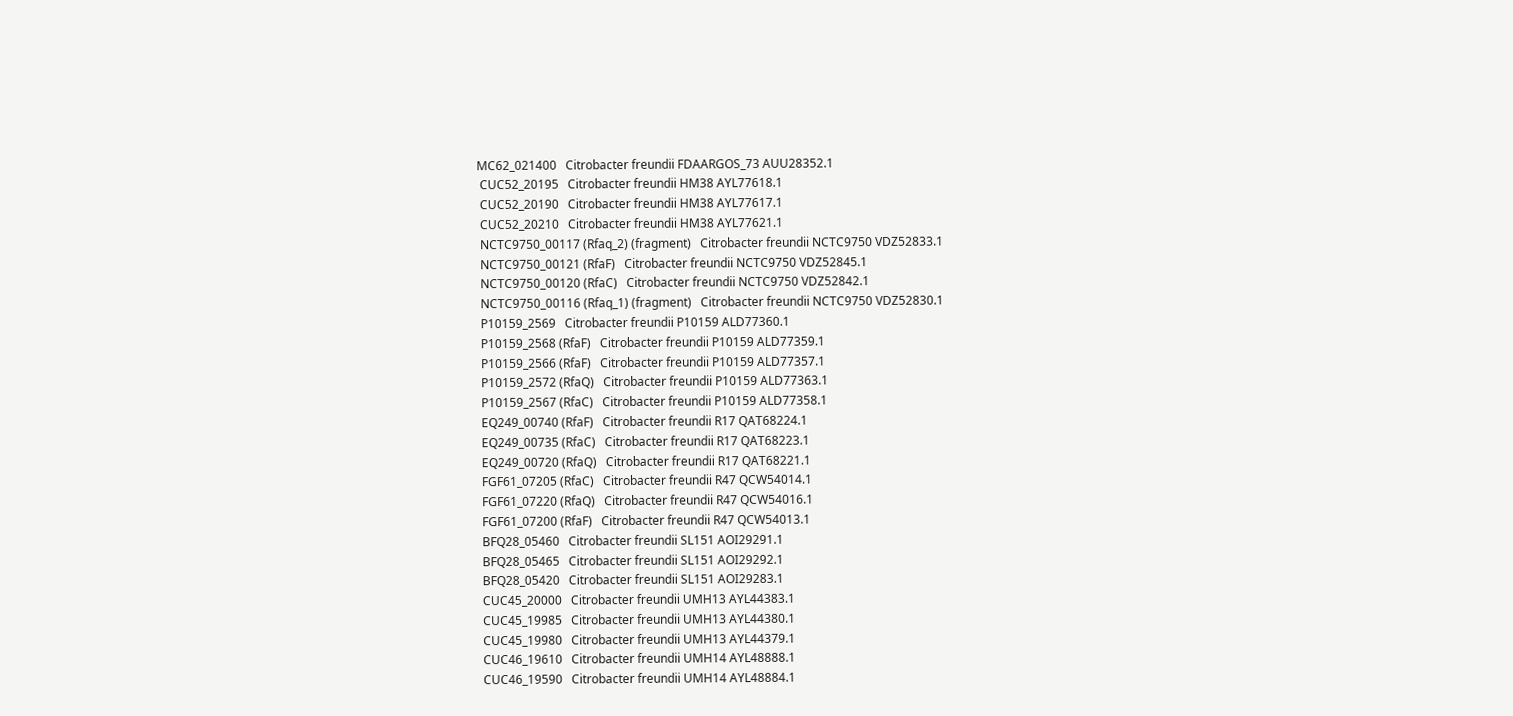MC62_021400   Citrobacter freundii FDAARGOS_73 AUU28352.1
 CUC52_20195   Citrobacter freundii HM38 AYL77618.1
 CUC52_20190   Citrobacter freundii HM38 AYL77617.1
 CUC52_20210   Citrobacter freundii HM38 AYL77621.1
 NCTC9750_00117 (Rfaq_2) (fragment)   Citrobacter freundii NCTC9750 VDZ52833.1
 NCTC9750_00121 (RfaF)   Citrobacter freundii NCTC9750 VDZ52845.1
 NCTC9750_00120 (RfaC)   Citrobacter freundii NCTC9750 VDZ52842.1
 NCTC9750_00116 (Rfaq_1) (fragment)   Citrobacter freundii NCTC9750 VDZ52830.1
 P10159_2569   Citrobacter freundii P10159 ALD77360.1
 P10159_2568 (RfaF)   Citrobacter freundii P10159 ALD77359.1
 P10159_2566 (RfaF)   Citrobacter freundii P10159 ALD77357.1
 P10159_2572 (RfaQ)   Citrobacter freundii P10159 ALD77363.1
 P10159_2567 (RfaC)   Citrobacter freundii P10159 ALD77358.1
 EQ249_00740 (RfaF)   Citrobacter freundii R17 QAT68224.1
 EQ249_00735 (RfaC)   Citrobacter freundii R17 QAT68223.1
 EQ249_00720 (RfaQ)   Citrobacter freundii R17 QAT68221.1
 FGF61_07205 (RfaC)   Citrobacter freundii R47 QCW54014.1
 FGF61_07220 (RfaQ)   Citrobacter freundii R47 QCW54016.1
 FGF61_07200 (RfaF)   Citrobacter freundii R47 QCW54013.1
 BFQ28_05460   Citrobacter freundii SL151 AOI29291.1
 BFQ28_05465   Citrobacter freundii SL151 AOI29292.1
 BFQ28_05420   Citrobacter freundii SL151 AOI29283.1
 CUC45_20000   Citrobacter freundii UMH13 AYL44383.1
 CUC45_19985   Citrobacter freundii UMH13 AYL44380.1
 CUC45_19980   Citrobacter freundii UMH13 AYL44379.1
 CUC46_19610   Citrobacter freundii UMH14 AYL48888.1
 CUC46_19590   Citrobacter freundii UMH14 AYL48884.1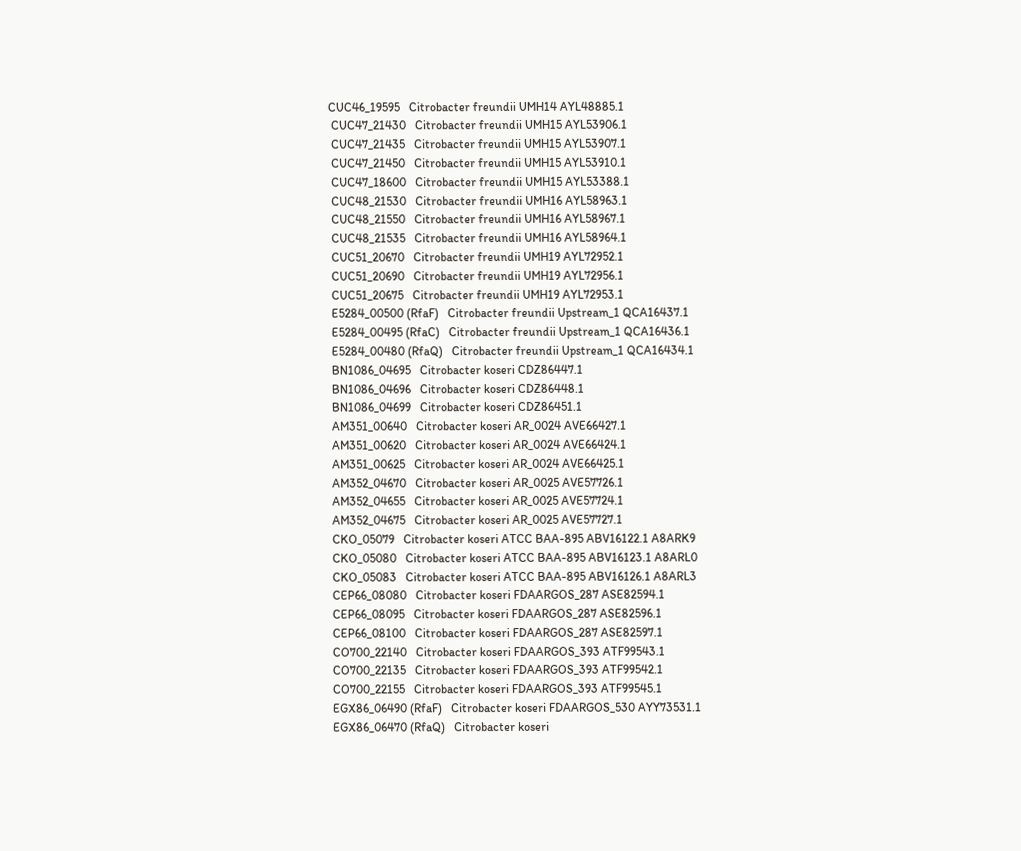CUC46_19595   Citrobacter freundii UMH14 AYL48885.1
 CUC47_21430   Citrobacter freundii UMH15 AYL53906.1
 CUC47_21435   Citrobacter freundii UMH15 AYL53907.1
 CUC47_21450   Citrobacter freundii UMH15 AYL53910.1
 CUC47_18600   Citrobacter freundii UMH15 AYL53388.1
 CUC48_21530   Citrobacter freundii UMH16 AYL58963.1
 CUC48_21550   Citrobacter freundii UMH16 AYL58967.1
 CUC48_21535   Citrobacter freundii UMH16 AYL58964.1
 CUC51_20670   Citrobacter freundii UMH19 AYL72952.1
 CUC51_20690   Citrobacter freundii UMH19 AYL72956.1
 CUC51_20675   Citrobacter freundii UMH19 AYL72953.1
 E5284_00500 (RfaF)   Citrobacter freundii Upstream_1 QCA16437.1
 E5284_00495 (RfaC)   Citrobacter freundii Upstream_1 QCA16436.1
 E5284_00480 (RfaQ)   Citrobacter freundii Upstream_1 QCA16434.1
 BN1086_04695   Citrobacter koseri CDZ86447.1
 BN1086_04696   Citrobacter koseri CDZ86448.1
 BN1086_04699   Citrobacter koseri CDZ86451.1
 AM351_00640   Citrobacter koseri AR_0024 AVE66427.1
 AM351_00620   Citrobacter koseri AR_0024 AVE66424.1
 AM351_00625   Citrobacter koseri AR_0024 AVE66425.1
 AM352_04670   Citrobacter koseri AR_0025 AVE57726.1
 AM352_04655   Citrobacter koseri AR_0025 AVE57724.1
 AM352_04675   Citrobacter koseri AR_0025 AVE57727.1
 CKO_05079   Citrobacter koseri ATCC BAA-895 ABV16122.1 A8ARK9
 CKO_05080   Citrobacter koseri ATCC BAA-895 ABV16123.1 A8ARL0
 CKO_05083   Citrobacter koseri ATCC BAA-895 ABV16126.1 A8ARL3
 CEP66_08080   Citrobacter koseri FDAARGOS_287 ASE82594.1
 CEP66_08095   Citrobacter koseri FDAARGOS_287 ASE82596.1
 CEP66_08100   Citrobacter koseri FDAARGOS_287 ASE82597.1
 CO700_22140   Citrobacter koseri FDAARGOS_393 ATF99543.1
 CO700_22135   Citrobacter koseri FDAARGOS_393 ATF99542.1
 CO700_22155   Citrobacter koseri FDAARGOS_393 ATF99545.1
 EGX86_06490 (RfaF)   Citrobacter koseri FDAARGOS_530 AYY73531.1
 EGX86_06470 (RfaQ)   Citrobacter koseri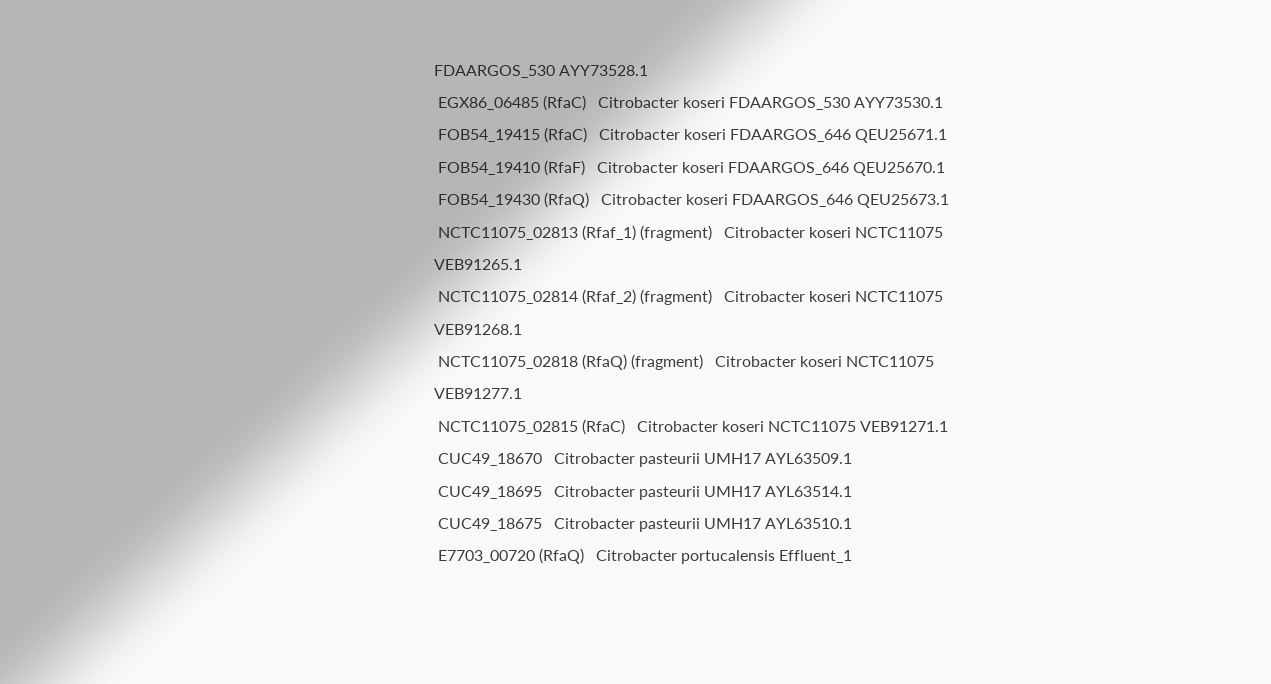FDAARGOS_530 AYY73528.1
 EGX86_06485 (RfaC)   Citrobacter koseri FDAARGOS_530 AYY73530.1
 FOB54_19415 (RfaC)   Citrobacter koseri FDAARGOS_646 QEU25671.1
 FOB54_19410 (RfaF)   Citrobacter koseri FDAARGOS_646 QEU25670.1
 FOB54_19430 (RfaQ)   Citrobacter koseri FDAARGOS_646 QEU25673.1
 NCTC11075_02813 (Rfaf_1) (fragment)   Citrobacter koseri NCTC11075 VEB91265.1
 NCTC11075_02814 (Rfaf_2) (fragment)   Citrobacter koseri NCTC11075 VEB91268.1
 NCTC11075_02818 (RfaQ) (fragment)   Citrobacter koseri NCTC11075 VEB91277.1
 NCTC11075_02815 (RfaC)   Citrobacter koseri NCTC11075 VEB91271.1
 CUC49_18670   Citrobacter pasteurii UMH17 AYL63509.1
 CUC49_18695   Citrobacter pasteurii UMH17 AYL63514.1
 CUC49_18675   Citrobacter pasteurii UMH17 AYL63510.1
 E7703_00720 (RfaQ)   Citrobacter portucalensis Effluent_1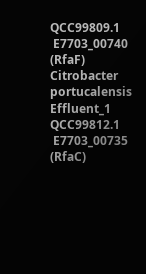QCC99809.1
 E7703_00740 (RfaF)   Citrobacter portucalensis Effluent_1 QCC99812.1
 E7703_00735 (RfaC)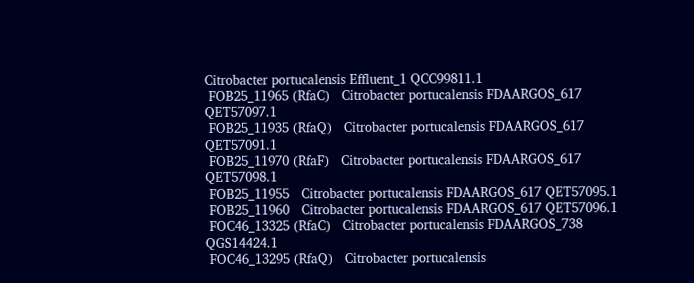Citrobacter portucalensis Effluent_1 QCC99811.1
 FOB25_11965 (RfaC)   Citrobacter portucalensis FDAARGOS_617 QET57097.1
 FOB25_11935 (RfaQ)   Citrobacter portucalensis FDAARGOS_617 QET57091.1
 FOB25_11970 (RfaF)   Citrobacter portucalensis FDAARGOS_617 QET57098.1
 FOB25_11955   Citrobacter portucalensis FDAARGOS_617 QET57095.1
 FOB25_11960   Citrobacter portucalensis FDAARGOS_617 QET57096.1
 FOC46_13325 (RfaC)   Citrobacter portucalensis FDAARGOS_738 QGS14424.1
 FOC46_13295 (RfaQ)   Citrobacter portucalensis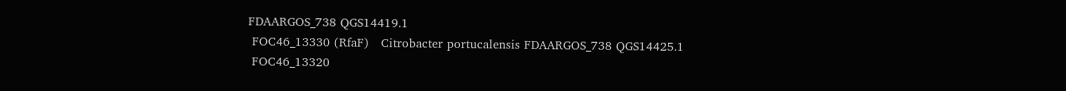FDAARGOS_738 QGS14419.1
 FOC46_13330 (RfaF)   Citrobacter portucalensis FDAARGOS_738 QGS14425.1
 FOC46_13320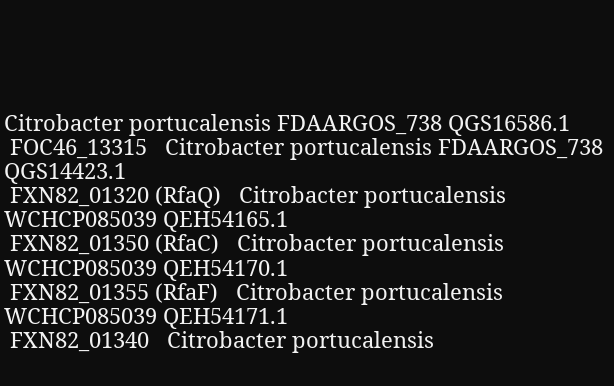Citrobacter portucalensis FDAARGOS_738 QGS16586.1
 FOC46_13315   Citrobacter portucalensis FDAARGOS_738 QGS14423.1
 FXN82_01320 (RfaQ)   Citrobacter portucalensis WCHCP085039 QEH54165.1
 FXN82_01350 (RfaC)   Citrobacter portucalensis WCHCP085039 QEH54170.1
 FXN82_01355 (RfaF)   Citrobacter portucalensis WCHCP085039 QEH54171.1
 FXN82_01340   Citrobacter portucalensis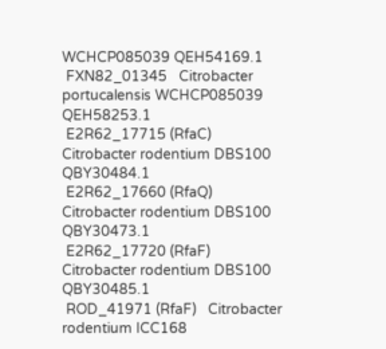WCHCP085039 QEH54169.1
 FXN82_01345   Citrobacter portucalensis WCHCP085039 QEH58253.1
 E2R62_17715 (RfaC)   Citrobacter rodentium DBS100 QBY30484.1
 E2R62_17660 (RfaQ)   Citrobacter rodentium DBS100 QBY30473.1
 E2R62_17720 (RfaF)   Citrobacter rodentium DBS100 QBY30485.1
 ROD_41971 (RfaF)   Citrobacter rodentium ICC168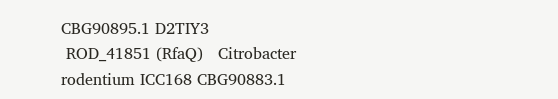CBG90895.1 D2TIY3
 ROD_41851 (RfaQ)   Citrobacter rodentium ICC168 CBG90883.1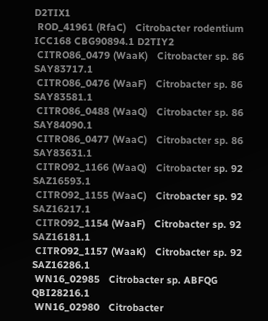D2TIX1
 ROD_41961 (RfaC)   Citrobacter rodentium ICC168 CBG90894.1 D2TIY2
 CITRO86_0479 (WaaK)   Citrobacter sp. 86 SAY83717.1
 CITRO86_0476 (WaaF)   Citrobacter sp. 86 SAY83581.1
 CITRO86_0488 (WaaQ)   Citrobacter sp. 86 SAY84090.1
 CITRO86_0477 (WaaC)   Citrobacter sp. 86 SAY83631.1
 CITRO92_1166 (WaaQ)   Citrobacter sp. 92 SAZ16593.1
 CITRO92_1155 (WaaC)   Citrobacter sp. 92 SAZ16217.1
 CITRO92_1154 (WaaF)   Citrobacter sp. 92 SAZ16181.1
 CITRO92_1157 (WaaK)   Citrobacter sp. 92 SAZ16286.1
 WN16_02985   Citrobacter sp. ABFQG QBI28216.1
 WN16_02980   Citrobacter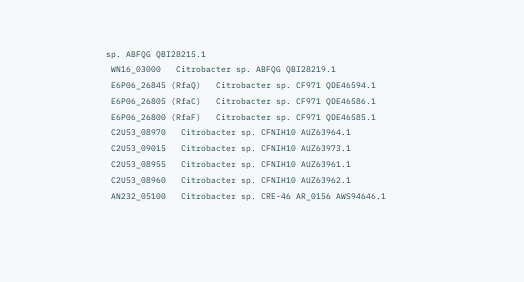sp. ABFQG QBI28215.1
 WN16_03000   Citrobacter sp. ABFQG QBI28219.1
 E6P06_26845 (RfaQ)   Citrobacter sp. CF971 QDE46594.1
 E6P06_26805 (RfaC)   Citrobacter sp. CF971 QDE46586.1
 E6P06_26800 (RfaF)   Citrobacter sp. CF971 QDE46585.1
 C2U53_08970   Citrobacter sp. CFNIH10 AUZ63964.1
 C2U53_09015   Citrobacter sp. CFNIH10 AUZ63973.1
 C2U53_08955   Citrobacter sp. CFNIH10 AUZ63961.1
 C2U53_08960   Citrobacter sp. CFNIH10 AUZ63962.1
 AN232_05100   Citrobacter sp. CRE-46 AR_0156 AWS94646.1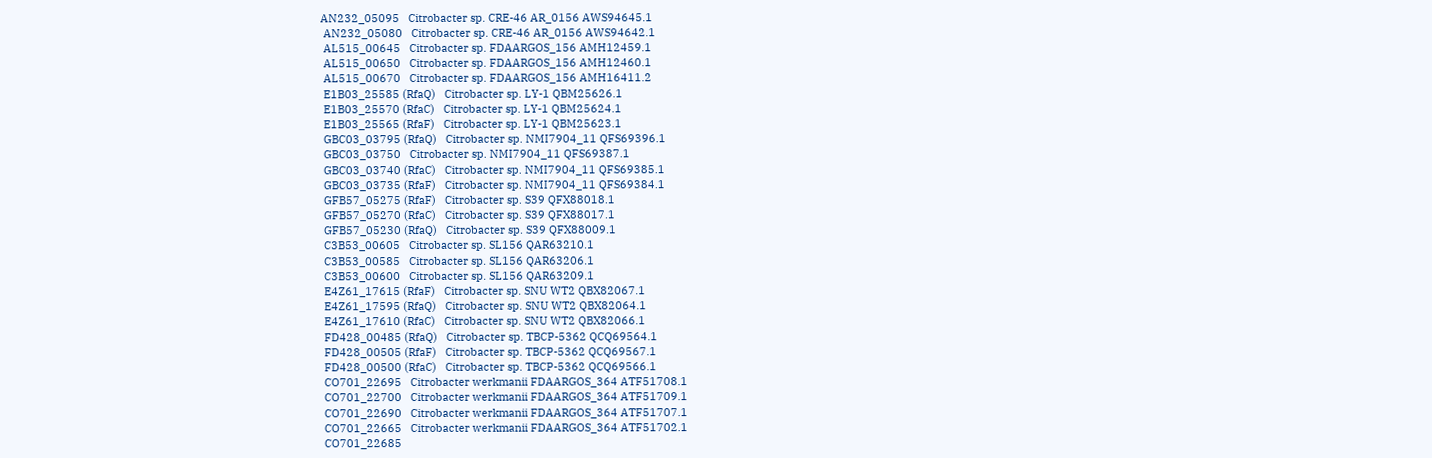AN232_05095   Citrobacter sp. CRE-46 AR_0156 AWS94645.1
 AN232_05080   Citrobacter sp. CRE-46 AR_0156 AWS94642.1
 AL515_00645   Citrobacter sp. FDAARGOS_156 AMH12459.1
 AL515_00650   Citrobacter sp. FDAARGOS_156 AMH12460.1
 AL515_00670   Citrobacter sp. FDAARGOS_156 AMH16411.2
 E1B03_25585 (RfaQ)   Citrobacter sp. LY-1 QBM25626.1
 E1B03_25570 (RfaC)   Citrobacter sp. LY-1 QBM25624.1
 E1B03_25565 (RfaF)   Citrobacter sp. LY-1 QBM25623.1
 GBC03_03795 (RfaQ)   Citrobacter sp. NMI7904_11 QFS69396.1
 GBC03_03750   Citrobacter sp. NMI7904_11 QFS69387.1
 GBC03_03740 (RfaC)   Citrobacter sp. NMI7904_11 QFS69385.1
 GBC03_03735 (RfaF)   Citrobacter sp. NMI7904_11 QFS69384.1
 GFB57_05275 (RfaF)   Citrobacter sp. S39 QFX88018.1
 GFB57_05270 (RfaC)   Citrobacter sp. S39 QFX88017.1
 GFB57_05230 (RfaQ)   Citrobacter sp. S39 QFX88009.1
 C3B53_00605   Citrobacter sp. SL156 QAR63210.1
 C3B53_00585   Citrobacter sp. SL156 QAR63206.1
 C3B53_00600   Citrobacter sp. SL156 QAR63209.1
 E4Z61_17615 (RfaF)   Citrobacter sp. SNU WT2 QBX82067.1
 E4Z61_17595 (RfaQ)   Citrobacter sp. SNU WT2 QBX82064.1
 E4Z61_17610 (RfaC)   Citrobacter sp. SNU WT2 QBX82066.1
 FD428_00485 (RfaQ)   Citrobacter sp. TBCP-5362 QCQ69564.1
 FD428_00505 (RfaF)   Citrobacter sp. TBCP-5362 QCQ69567.1
 FD428_00500 (RfaC)   Citrobacter sp. TBCP-5362 QCQ69566.1
 CO701_22695   Citrobacter werkmanii FDAARGOS_364 ATF51708.1
 CO701_22700   Citrobacter werkmanii FDAARGOS_364 ATF51709.1
 CO701_22690   Citrobacter werkmanii FDAARGOS_364 ATF51707.1
 CO701_22665   Citrobacter werkmanii FDAARGOS_364 ATF51702.1
 CO701_22685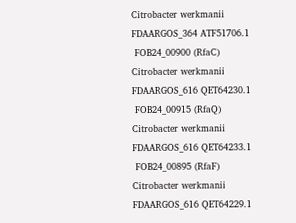Citrobacter werkmanii FDAARGOS_364 ATF51706.1
 FOB24_00900 (RfaC)   Citrobacter werkmanii FDAARGOS_616 QET64230.1
 FOB24_00915 (RfaQ)   Citrobacter werkmanii FDAARGOS_616 QET64233.1
 FOB24_00895 (RfaF)   Citrobacter werkmanii FDAARGOS_616 QET64229.1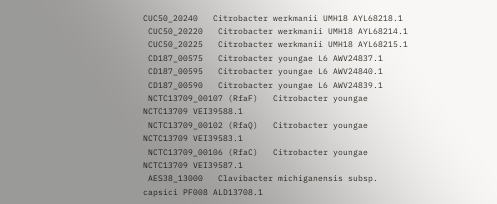CUC50_20240   Citrobacter werkmanii UMH18 AYL68218.1
 CUC50_20220   Citrobacter werkmanii UMH18 AYL68214.1
 CUC50_20225   Citrobacter werkmanii UMH18 AYL68215.1
 CD187_00575   Citrobacter youngae L6 AWV24837.1
 CD187_00595   Citrobacter youngae L6 AWV24840.1
 CD187_00590   Citrobacter youngae L6 AWV24839.1
 NCTC13709_00107 (RfaF)   Citrobacter youngae NCTC13709 VEI39588.1
 NCTC13709_00102 (RfaQ)   Citrobacter youngae NCTC13709 VEI39583.1
 NCTC13709_00106 (RfaC)   Citrobacter youngae NCTC13709 VEI39587.1
 AES38_13000   Clavibacter michiganensis subsp. capsici PF008 ALD13708.1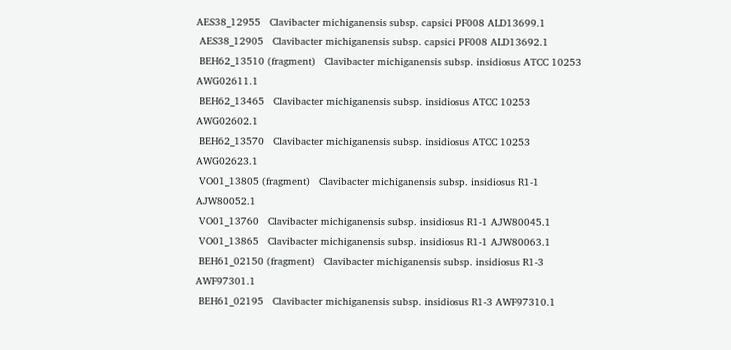AES38_12955   Clavibacter michiganensis subsp. capsici PF008 ALD13699.1
 AES38_12905   Clavibacter michiganensis subsp. capsici PF008 ALD13692.1
 BEH62_13510 (fragment)   Clavibacter michiganensis subsp. insidiosus ATCC 10253 AWG02611.1
 BEH62_13465   Clavibacter michiganensis subsp. insidiosus ATCC 10253 AWG02602.1
 BEH62_13570   Clavibacter michiganensis subsp. insidiosus ATCC 10253 AWG02623.1
 VO01_13805 (fragment)   Clavibacter michiganensis subsp. insidiosus R1-1 AJW80052.1
 VO01_13760   Clavibacter michiganensis subsp. insidiosus R1-1 AJW80045.1
 VO01_13865   Clavibacter michiganensis subsp. insidiosus R1-1 AJW80063.1
 BEH61_02150 (fragment)   Clavibacter michiganensis subsp. insidiosus R1-3 AWF97301.1
 BEH61_02195   Clavibacter michiganensis subsp. insidiosus R1-3 AWF97310.1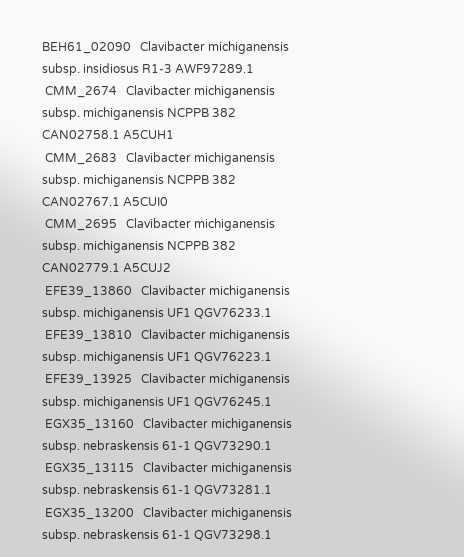BEH61_02090   Clavibacter michiganensis subsp. insidiosus R1-3 AWF97289.1
 CMM_2674   Clavibacter michiganensis subsp. michiganensis NCPPB 382 CAN02758.1 A5CUH1
 CMM_2683   Clavibacter michiganensis subsp. michiganensis NCPPB 382 CAN02767.1 A5CUI0
 CMM_2695   Clavibacter michiganensis subsp. michiganensis NCPPB 382 CAN02779.1 A5CUJ2
 EFE39_13860   Clavibacter michiganensis subsp. michiganensis UF1 QGV76233.1
 EFE39_13810   Clavibacter michiganensis subsp. michiganensis UF1 QGV76223.1
 EFE39_13925   Clavibacter michiganensis subsp. michiganensis UF1 QGV76245.1
 EGX35_13160   Clavibacter michiganensis subsp. nebraskensis 61-1 QGV73290.1
 EGX35_13115   Clavibacter michiganensis subsp. nebraskensis 61-1 QGV73281.1
 EGX35_13200   Clavibacter michiganensis subsp. nebraskensis 61-1 QGV73298.1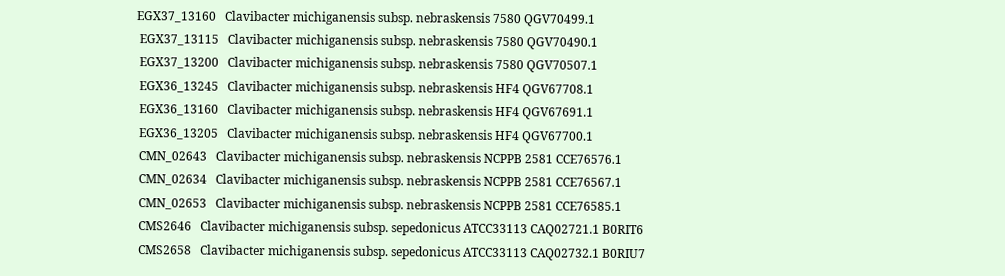EGX37_13160   Clavibacter michiganensis subsp. nebraskensis 7580 QGV70499.1
 EGX37_13115   Clavibacter michiganensis subsp. nebraskensis 7580 QGV70490.1
 EGX37_13200   Clavibacter michiganensis subsp. nebraskensis 7580 QGV70507.1
 EGX36_13245   Clavibacter michiganensis subsp. nebraskensis HF4 QGV67708.1
 EGX36_13160   Clavibacter michiganensis subsp. nebraskensis HF4 QGV67691.1
 EGX36_13205   Clavibacter michiganensis subsp. nebraskensis HF4 QGV67700.1
 CMN_02643   Clavibacter michiganensis subsp. nebraskensis NCPPB 2581 CCE76576.1
 CMN_02634   Clavibacter michiganensis subsp. nebraskensis NCPPB 2581 CCE76567.1
 CMN_02653   Clavibacter michiganensis subsp. nebraskensis NCPPB 2581 CCE76585.1
 CMS2646   Clavibacter michiganensis subsp. sepedonicus ATCC33113 CAQ02721.1 B0RIT6
 CMS2658   Clavibacter michiganensis subsp. sepedonicus ATCC33113 CAQ02732.1 B0RIU7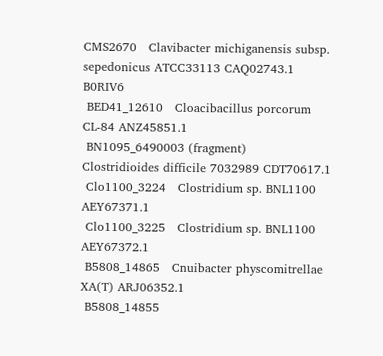CMS2670   Clavibacter michiganensis subsp. sepedonicus ATCC33113 CAQ02743.1 B0RIV6
 BED41_12610   Cloacibacillus porcorum CL-84 ANZ45851.1
 BN1095_6490003 (fragment)   Clostridioides difficile 7032989 CDT70617.1
 Clo1100_3224   Clostridium sp. BNL1100 AEY67371.1
 Clo1100_3225   Clostridium sp. BNL1100 AEY67372.1
 B5808_14865   Cnuibacter physcomitrellae XA(T) ARJ06352.1
 B5808_14855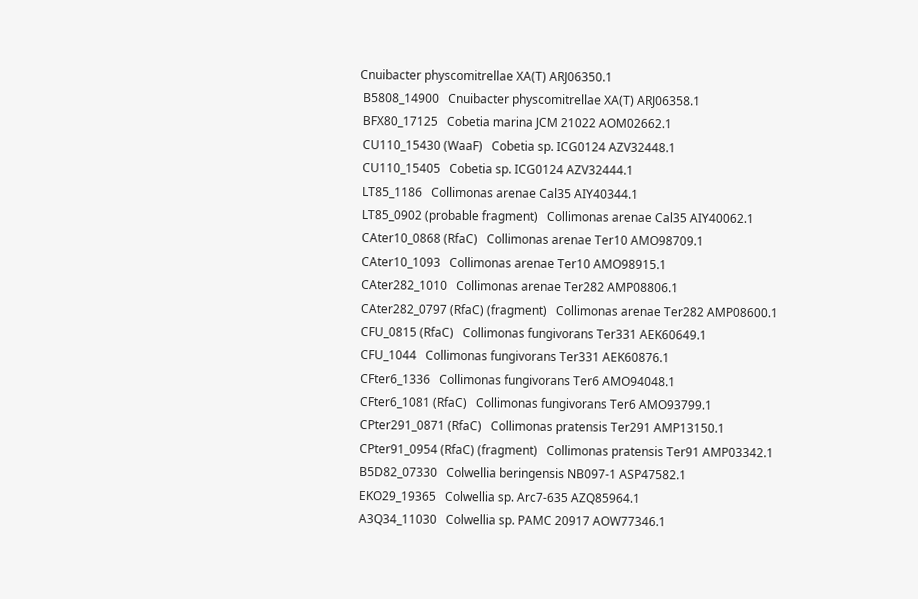Cnuibacter physcomitrellae XA(T) ARJ06350.1
 B5808_14900   Cnuibacter physcomitrellae XA(T) ARJ06358.1
 BFX80_17125   Cobetia marina JCM 21022 AOM02662.1
 CU110_15430 (WaaF)   Cobetia sp. ICG0124 AZV32448.1
 CU110_15405   Cobetia sp. ICG0124 AZV32444.1
 LT85_1186   Collimonas arenae Cal35 AIY40344.1
 LT85_0902 (probable fragment)   Collimonas arenae Cal35 AIY40062.1
 CAter10_0868 (RfaC)   Collimonas arenae Ter10 AMO98709.1
 CAter10_1093   Collimonas arenae Ter10 AMO98915.1
 CAter282_1010   Collimonas arenae Ter282 AMP08806.1
 CAter282_0797 (RfaC) (fragment)   Collimonas arenae Ter282 AMP08600.1
 CFU_0815 (RfaC)   Collimonas fungivorans Ter331 AEK60649.1
 CFU_1044   Collimonas fungivorans Ter331 AEK60876.1
 CFter6_1336   Collimonas fungivorans Ter6 AMO94048.1
 CFter6_1081 (RfaC)   Collimonas fungivorans Ter6 AMO93799.1
 CPter291_0871 (RfaC)   Collimonas pratensis Ter291 AMP13150.1
 CPter91_0954 (RfaC) (fragment)   Collimonas pratensis Ter91 AMP03342.1
 B5D82_07330   Colwellia beringensis NB097-1 ASP47582.1
 EKO29_19365   Colwellia sp. Arc7-635 AZQ85964.1
 A3Q34_11030   Colwellia sp. PAMC 20917 AOW77346.1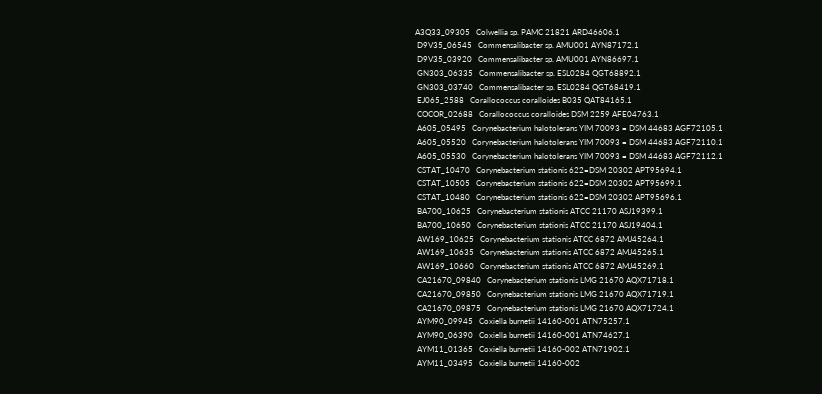A3Q33_09305   Colwellia sp. PAMC 21821 ARD46606.1
 D9V35_06545   Commensalibacter sp. AMU001 AYN87172.1
 D9V35_03920   Commensalibacter sp. AMU001 AYN86697.1
 GN303_06335   Commensalibacter sp. ESL0284 QGT68892.1
 GN303_03740   Commensalibacter sp. ESL0284 QGT68419.1
 EJ065_2588   Corallococcus coralloides B035 QAT84165.1
 COCOR_02688   Corallococcus coralloides DSM 2259 AFE04763.1
 A605_05495   Corynebacterium halotolerans YIM 70093 = DSM 44683 AGF72105.1
 A605_05520   Corynebacterium halotolerans YIM 70093 = DSM 44683 AGF72110.1
 A605_05530   Corynebacterium halotolerans YIM 70093 = DSM 44683 AGF72112.1
 CSTAT_10470   Corynebacterium stationis 622=DSM 20302 APT95694.1
 CSTAT_10505   Corynebacterium stationis 622=DSM 20302 APT95699.1
 CSTAT_10480   Corynebacterium stationis 622=DSM 20302 APT95696.1
 BA700_10625   Corynebacterium stationis ATCC 21170 ASJ19399.1
 BA700_10650   Corynebacterium stationis ATCC 21170 ASJ19404.1
 AW169_10625   Corynebacterium stationis ATCC 6872 AMJ45264.1
 AW169_10635   Corynebacterium stationis ATCC 6872 AMJ45265.1
 AW169_10660   Corynebacterium stationis ATCC 6872 AMJ45269.1
 CA21670_09840   Corynebacterium stationis LMG 21670 AQX71718.1
 CA21670_09850   Corynebacterium stationis LMG 21670 AQX71719.1
 CA21670_09875   Corynebacterium stationis LMG 21670 AQX71724.1
 AYM90_09945   Coxiella burnetii 14160-001 ATN75257.1
 AYM90_06390   Coxiella burnetii 14160-001 ATN74627.1
 AYM11_01365   Coxiella burnetii 14160-002 ATN71902.1
 AYM11_03495   Coxiella burnetii 14160-002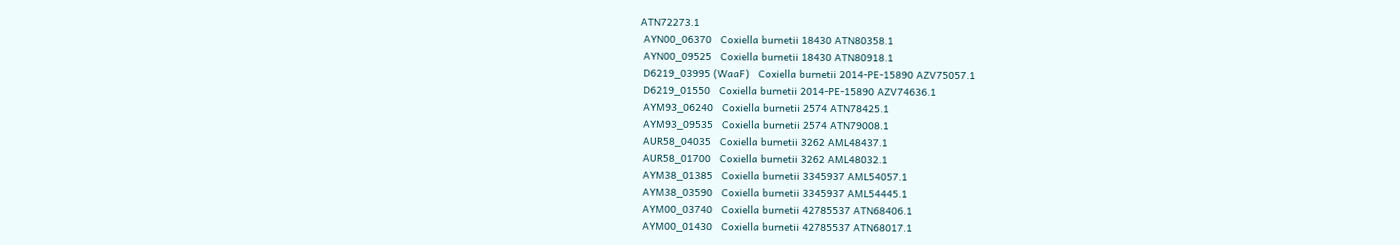ATN72273.1
 AYN00_06370   Coxiella burnetii 18430 ATN80358.1
 AYN00_09525   Coxiella burnetii 18430 ATN80918.1
 D6219_03995 (WaaF)   Coxiella burnetii 2014-PE-15890 AZV75057.1
 D6219_01550   Coxiella burnetii 2014-PE-15890 AZV74636.1
 AYM93_06240   Coxiella burnetii 2574 ATN78425.1
 AYM93_09535   Coxiella burnetii 2574 ATN79008.1
 AUR58_04035   Coxiella burnetii 3262 AML48437.1
 AUR58_01700   Coxiella burnetii 3262 AML48032.1
 AYM38_01385   Coxiella burnetii 3345937 AML54057.1
 AYM38_03590   Coxiella burnetii 3345937 AML54445.1
 AYM00_03740   Coxiella burnetii 42785537 ATN68406.1
 AYM00_01430   Coxiella burnetii 42785537 ATN68017.1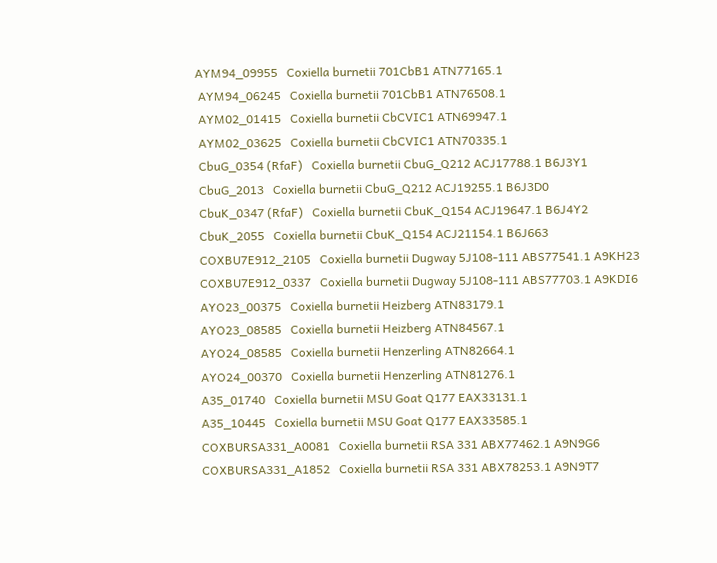AYM94_09955   Coxiella burnetii 701CbB1 ATN77165.1
 AYM94_06245   Coxiella burnetii 701CbB1 ATN76508.1
 AYM02_01415   Coxiella burnetii CbCVIC1 ATN69947.1
 AYM02_03625   Coxiella burnetii CbCVIC1 ATN70335.1
 CbuG_0354 (RfaF)   Coxiella burnetii CbuG_Q212 ACJ17788.1 B6J3Y1
 CbuG_2013   Coxiella burnetii CbuG_Q212 ACJ19255.1 B6J3D0
 CbuK_0347 (RfaF)   Coxiella burnetii CbuK_Q154 ACJ19647.1 B6J4Y2
 CbuK_2055   Coxiella burnetii CbuK_Q154 ACJ21154.1 B6J663
 COXBU7E912_2105   Coxiella burnetii Dugway 5J108-111 ABS77541.1 A9KH23
 COXBU7E912_0337   Coxiella burnetii Dugway 5J108-111 ABS77703.1 A9KDI6
 AYO23_00375   Coxiella burnetii Heizberg ATN83179.1
 AYO23_08585   Coxiella burnetii Heizberg ATN84567.1
 AYO24_08585   Coxiella burnetii Henzerling ATN82664.1
 AYO24_00370   Coxiella burnetii Henzerling ATN81276.1
 A35_01740   Coxiella burnetii MSU Goat Q177 EAX33131.1
 A35_10445   Coxiella burnetii MSU Goat Q177 EAX33585.1
 COXBURSA331_A0081   Coxiella burnetii RSA 331 ABX77462.1 A9N9G6
 COXBURSA331_A1852   Coxiella burnetii RSA 331 ABX78253.1 A9N9T7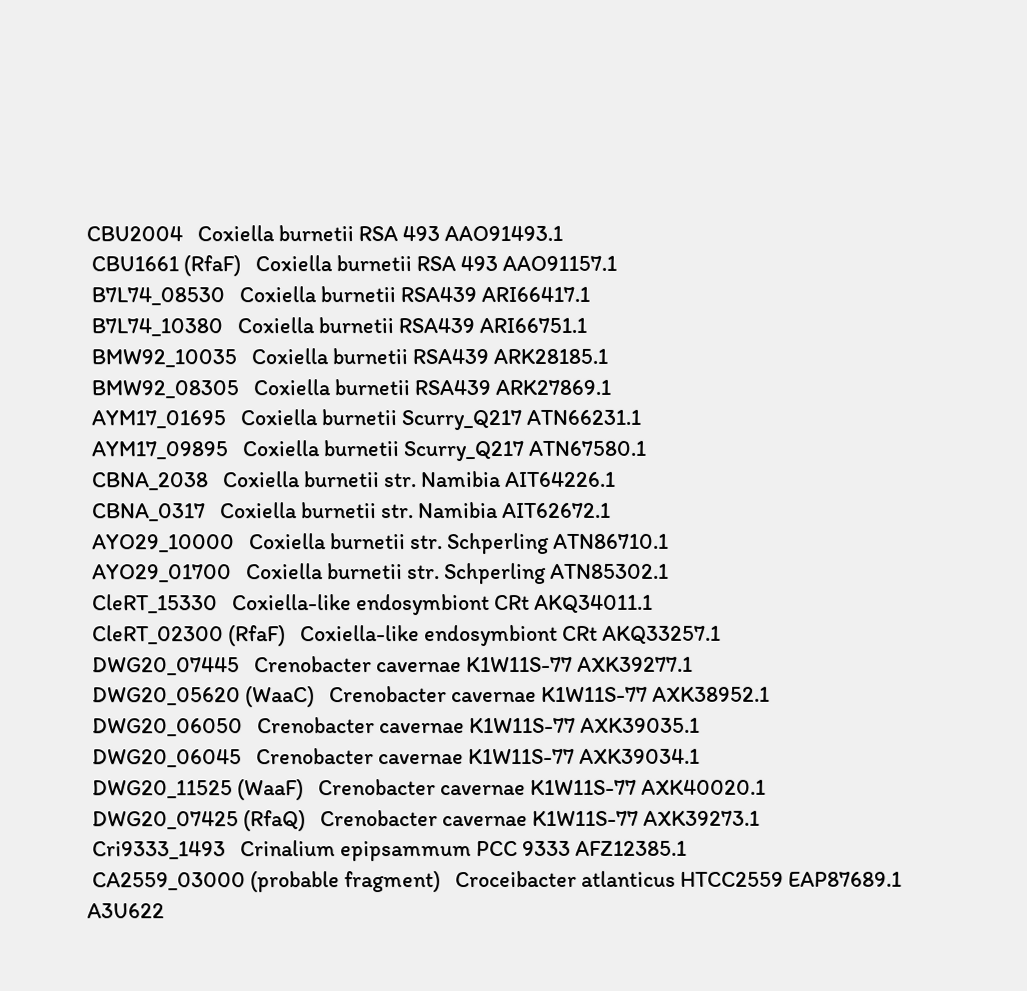CBU2004   Coxiella burnetii RSA 493 AAO91493.1
 CBU1661 (RfaF)   Coxiella burnetii RSA 493 AAO91157.1
 B7L74_08530   Coxiella burnetii RSA439 ARI66417.1
 B7L74_10380   Coxiella burnetii RSA439 ARI66751.1
 BMW92_10035   Coxiella burnetii RSA439 ARK28185.1
 BMW92_08305   Coxiella burnetii RSA439 ARK27869.1
 AYM17_01695   Coxiella burnetii Scurry_Q217 ATN66231.1
 AYM17_09895   Coxiella burnetii Scurry_Q217 ATN67580.1
 CBNA_2038   Coxiella burnetii str. Namibia AIT64226.1
 CBNA_0317   Coxiella burnetii str. Namibia AIT62672.1
 AYO29_10000   Coxiella burnetii str. Schperling ATN86710.1
 AYO29_01700   Coxiella burnetii str. Schperling ATN85302.1
 CleRT_15330   Coxiella-like endosymbiont CRt AKQ34011.1
 CleRT_02300 (RfaF)   Coxiella-like endosymbiont CRt AKQ33257.1
 DWG20_07445   Crenobacter cavernae K1W11S-77 AXK39277.1
 DWG20_05620 (WaaC)   Crenobacter cavernae K1W11S-77 AXK38952.1
 DWG20_06050   Crenobacter cavernae K1W11S-77 AXK39035.1
 DWG20_06045   Crenobacter cavernae K1W11S-77 AXK39034.1
 DWG20_11525 (WaaF)   Crenobacter cavernae K1W11S-77 AXK40020.1
 DWG20_07425 (RfaQ)   Crenobacter cavernae K1W11S-77 AXK39273.1
 Cri9333_1493   Crinalium epipsammum PCC 9333 AFZ12385.1
 CA2559_03000 (probable fragment)   Croceibacter atlanticus HTCC2559 EAP87689.1 A3U622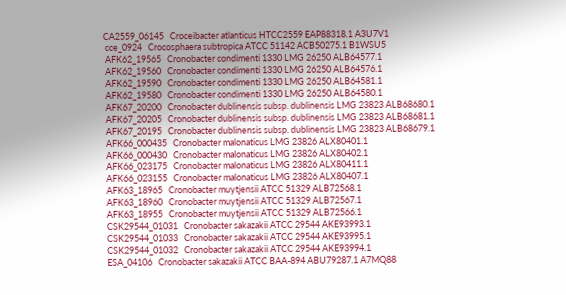CA2559_06145   Croceibacter atlanticus HTCC2559 EAP88318.1 A3U7V1
 cce_0924   Crocosphaera subtropica ATCC 51142 ACB50275.1 B1WSU5
 AFK62_19565   Cronobacter condimenti 1330 LMG 26250 ALB64577.1
 AFK62_19560   Cronobacter condimenti 1330 LMG 26250 ALB64576.1
 AFK62_19590   Cronobacter condimenti 1330 LMG 26250 ALB64581.1
 AFK62_19580   Cronobacter condimenti 1330 LMG 26250 ALB64580.1
 AFK67_20200   Cronobacter dublinensis subsp. dublinensis LMG 23823 ALB68680.1
 AFK67_20205   Cronobacter dublinensis subsp. dublinensis LMG 23823 ALB68681.1
 AFK67_20195   Cronobacter dublinensis subsp. dublinensis LMG 23823 ALB68679.1
 AFK66_000435   Cronobacter malonaticus LMG 23826 ALX80401.1
 AFK66_000430   Cronobacter malonaticus LMG 23826 ALX80402.1
 AFK66_023175   Cronobacter malonaticus LMG 23826 ALX80411.1
 AFK66_023155   Cronobacter malonaticus LMG 23826 ALX80407.1
 AFK63_18965   Cronobacter muytjensii ATCC 51329 ALB72568.1
 AFK63_18960   Cronobacter muytjensii ATCC 51329 ALB72567.1
 AFK63_18955   Cronobacter muytjensii ATCC 51329 ALB72566.1
 CSK29544_01031   Cronobacter sakazakii ATCC 29544 AKE93993.1
 CSK29544_01033   Cronobacter sakazakii ATCC 29544 AKE93995.1
 CSK29544_01032   Cronobacter sakazakii ATCC 29544 AKE93994.1
 ESA_04106   Cronobacter sakazakii ATCC BAA-894 ABU79287.1 A7MQ88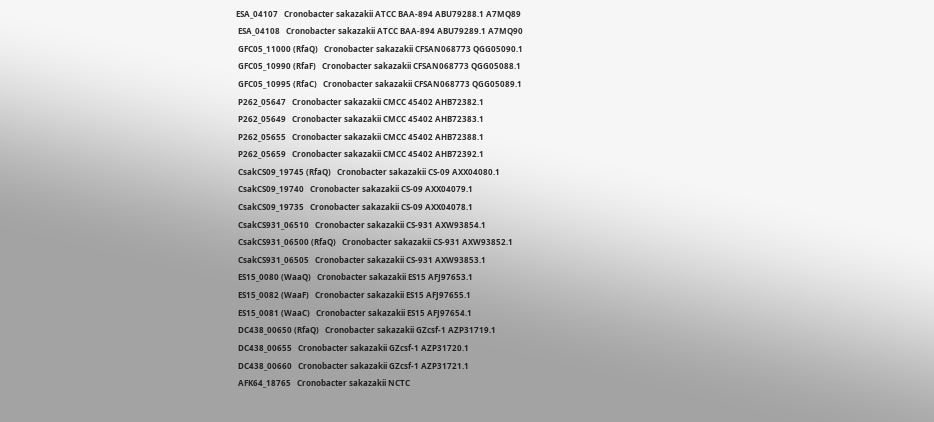ESA_04107   Cronobacter sakazakii ATCC BAA-894 ABU79288.1 A7MQ89
 ESA_04108   Cronobacter sakazakii ATCC BAA-894 ABU79289.1 A7MQ90
 GFC05_11000 (RfaQ)   Cronobacter sakazakii CFSAN068773 QGG05090.1
 GFC05_10990 (RfaF)   Cronobacter sakazakii CFSAN068773 QGG05088.1
 GFC05_10995 (RfaC)   Cronobacter sakazakii CFSAN068773 QGG05089.1
 P262_05647   Cronobacter sakazakii CMCC 45402 AHB72382.1
 P262_05649   Cronobacter sakazakii CMCC 45402 AHB72383.1
 P262_05655   Cronobacter sakazakii CMCC 45402 AHB72388.1
 P262_05659   Cronobacter sakazakii CMCC 45402 AHB72392.1
 CsakCS09_19745 (RfaQ)   Cronobacter sakazakii CS-09 AXX04080.1
 CsakCS09_19740   Cronobacter sakazakii CS-09 AXX04079.1
 CsakCS09_19735   Cronobacter sakazakii CS-09 AXX04078.1
 CsakCS931_06510   Cronobacter sakazakii CS-931 AXW93854.1
 CsakCS931_06500 (RfaQ)   Cronobacter sakazakii CS-931 AXW93852.1
 CsakCS931_06505   Cronobacter sakazakii CS-931 AXW93853.1
 ES15_0080 (WaaQ)   Cronobacter sakazakii ES15 AFJ97653.1
 ES15_0082 (WaaF)   Cronobacter sakazakii ES15 AFJ97655.1
 ES15_0081 (WaaC)   Cronobacter sakazakii ES15 AFJ97654.1
 DC438_00650 (RfaQ)   Cronobacter sakazakii GZcsf-1 AZP31719.1
 DC438_00655   Cronobacter sakazakii GZcsf-1 AZP31720.1
 DC438_00660   Cronobacter sakazakii GZcsf-1 AZP31721.1
 AFK64_18765   Cronobacter sakazakii NCTC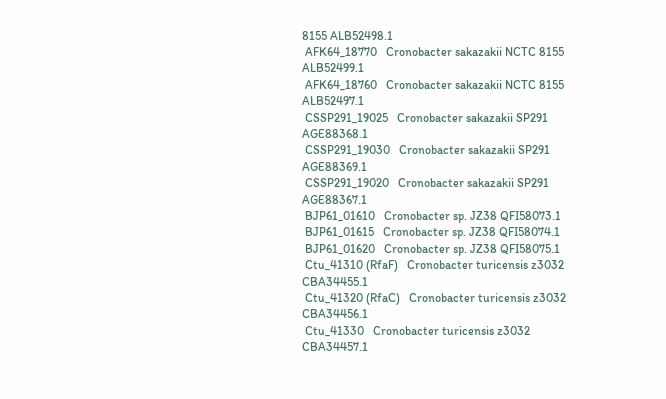8155 ALB52498.1
 AFK64_18770   Cronobacter sakazakii NCTC 8155 ALB52499.1
 AFK64_18760   Cronobacter sakazakii NCTC 8155 ALB52497.1
 CSSP291_19025   Cronobacter sakazakii SP291 AGE88368.1
 CSSP291_19030   Cronobacter sakazakii SP291 AGE88369.1
 CSSP291_19020   Cronobacter sakazakii SP291 AGE88367.1
 BJP61_01610   Cronobacter sp. JZ38 QFI58073.1
 BJP61_01615   Cronobacter sp. JZ38 QFI58074.1
 BJP61_01620   Cronobacter sp. JZ38 QFI58075.1
 Ctu_41310 (RfaF)   Cronobacter turicensis z3032 CBA34455.1
 Ctu_41320 (RfaC)   Cronobacter turicensis z3032 CBA34456.1
 Ctu_41330   Cronobacter turicensis z3032 CBA34457.1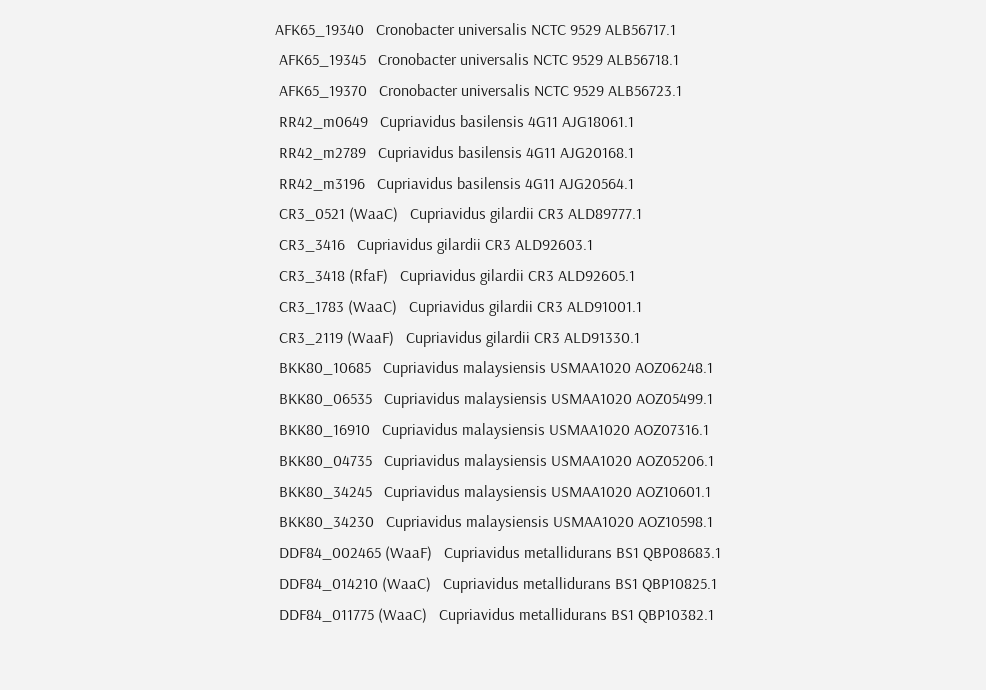AFK65_19340   Cronobacter universalis NCTC 9529 ALB56717.1
 AFK65_19345   Cronobacter universalis NCTC 9529 ALB56718.1
 AFK65_19370   Cronobacter universalis NCTC 9529 ALB56723.1
 RR42_m0649   Cupriavidus basilensis 4G11 AJG18061.1
 RR42_m2789   Cupriavidus basilensis 4G11 AJG20168.1
 RR42_m3196   Cupriavidus basilensis 4G11 AJG20564.1
 CR3_0521 (WaaC)   Cupriavidus gilardii CR3 ALD89777.1
 CR3_3416   Cupriavidus gilardii CR3 ALD92603.1
 CR3_3418 (RfaF)   Cupriavidus gilardii CR3 ALD92605.1
 CR3_1783 (WaaC)   Cupriavidus gilardii CR3 ALD91001.1
 CR3_2119 (WaaF)   Cupriavidus gilardii CR3 ALD91330.1
 BKK80_10685   Cupriavidus malaysiensis USMAA1020 AOZ06248.1
 BKK80_06535   Cupriavidus malaysiensis USMAA1020 AOZ05499.1
 BKK80_16910   Cupriavidus malaysiensis USMAA1020 AOZ07316.1
 BKK80_04735   Cupriavidus malaysiensis USMAA1020 AOZ05206.1
 BKK80_34245   Cupriavidus malaysiensis USMAA1020 AOZ10601.1
 BKK80_34230   Cupriavidus malaysiensis USMAA1020 AOZ10598.1
 DDF84_002465 (WaaF)   Cupriavidus metallidurans BS1 QBP08683.1
 DDF84_014210 (WaaC)   Cupriavidus metallidurans BS1 QBP10825.1
 DDF84_011775 (WaaC)   Cupriavidus metallidurans BS1 QBP10382.1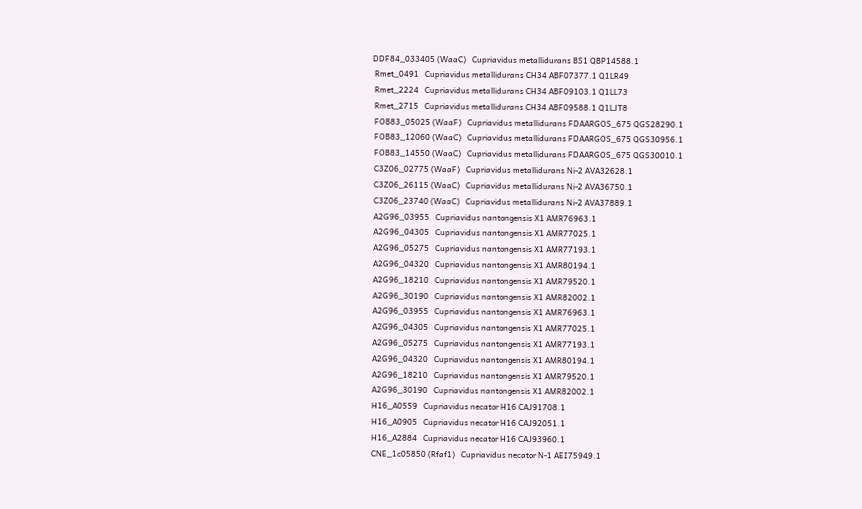DDF84_033405 (WaaC)   Cupriavidus metallidurans BS1 QBP14588.1
 Rmet_0491   Cupriavidus metallidurans CH34 ABF07377.1 Q1LR49
 Rmet_2224   Cupriavidus metallidurans CH34 ABF09103.1 Q1LL73
 Rmet_2715   Cupriavidus metallidurans CH34 ABF09588.1 Q1LJT8
 FOB83_05025 (WaaF)   Cupriavidus metallidurans FDAARGOS_675 QGS28290.1
 FOB83_12060 (WaaC)   Cupriavidus metallidurans FDAARGOS_675 QGS30956.1
 FOB83_14550 (WaaC)   Cupriavidus metallidurans FDAARGOS_675 QGS30010.1
 C3Z06_02775 (WaaF)   Cupriavidus metallidurans Ni-2 AVA32628.1
 C3Z06_26115 (WaaC)   Cupriavidus metallidurans Ni-2 AVA36750.1
 C3Z06_23740 (WaaC)   Cupriavidus metallidurans Ni-2 AVA37889.1
 A2G96_03955   Cupriavidus nantongensis X1 AMR76963.1
 A2G96_04305   Cupriavidus nantongensis X1 AMR77025.1
 A2G96_05275   Cupriavidus nantongensis X1 AMR77193.1
 A2G96_04320   Cupriavidus nantongensis X1 AMR80194.1
 A2G96_18210   Cupriavidus nantongensis X1 AMR79520.1
 A2G96_30190   Cupriavidus nantongensis X1 AMR82002.1
 A2G96_03955   Cupriavidus nantongensis X1 AMR76963.1
 A2G96_04305   Cupriavidus nantongensis X1 AMR77025.1
 A2G96_05275   Cupriavidus nantongensis X1 AMR77193.1
 A2G96_04320   Cupriavidus nantongensis X1 AMR80194.1
 A2G96_18210   Cupriavidus nantongensis X1 AMR79520.1
 A2G96_30190   Cupriavidus nantongensis X1 AMR82002.1
 H16_A0559   Cupriavidus necator H16 CAJ91708.1
 H16_A0905   Cupriavidus necator H16 CAJ92051.1
 H16_A2884   Cupriavidus necator H16 CAJ93960.1
 CNE_1c05850 (Rfaf1)   Cupriavidus necator N-1 AEI75949.1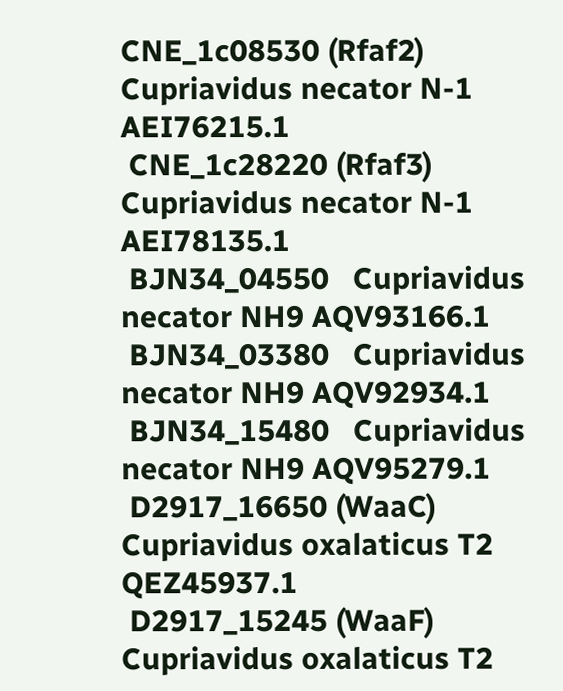CNE_1c08530 (Rfaf2)   Cupriavidus necator N-1 AEI76215.1
 CNE_1c28220 (Rfaf3)   Cupriavidus necator N-1 AEI78135.1
 BJN34_04550   Cupriavidus necator NH9 AQV93166.1
 BJN34_03380   Cupriavidus necator NH9 AQV92934.1
 BJN34_15480   Cupriavidus necator NH9 AQV95279.1
 D2917_16650 (WaaC)   Cupriavidus oxalaticus T2 QEZ45937.1
 D2917_15245 (WaaF)   Cupriavidus oxalaticus T2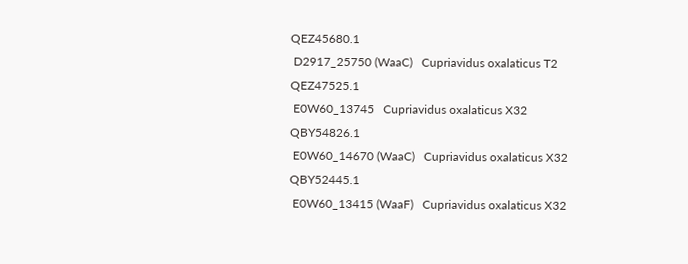QEZ45680.1
 D2917_25750 (WaaC)   Cupriavidus oxalaticus T2 QEZ47525.1
 E0W60_13745   Cupriavidus oxalaticus X32 QBY54826.1
 E0W60_14670 (WaaC)   Cupriavidus oxalaticus X32 QBY52445.1
 E0W60_13415 (WaaF)   Cupriavidus oxalaticus X32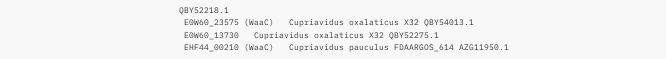QBY52218.1
 E0W60_23575 (WaaC)   Cupriavidus oxalaticus X32 QBY54013.1
 E0W60_13730   Cupriavidus oxalaticus X32 QBY52275.1
 EHF44_00210 (WaaC)   Cupriavidus pauculus FDAARGOS_614 AZG11950.1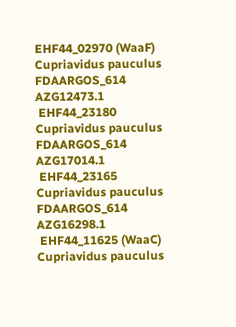EHF44_02970 (WaaF)   Cupriavidus pauculus FDAARGOS_614 AZG12473.1
 EHF44_23180   Cupriavidus pauculus FDAARGOS_614 AZG17014.1
 EHF44_23165   Cupriavidus pauculus FDAARGOS_614 AZG16298.1
 EHF44_11625 (WaaC)   Cupriavidus pauculus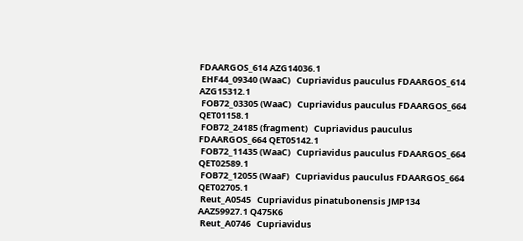FDAARGOS_614 AZG14036.1
 EHF44_09340 (WaaC)   Cupriavidus pauculus FDAARGOS_614 AZG15312.1
 FOB72_03305 (WaaC)   Cupriavidus pauculus FDAARGOS_664 QET01158.1
 FOB72_24185 (fragment)   Cupriavidus pauculus FDAARGOS_664 QET05142.1
 FOB72_11435 (WaaC)   Cupriavidus pauculus FDAARGOS_664 QET02589.1
 FOB72_12055 (WaaF)   Cupriavidus pauculus FDAARGOS_664 QET02705.1
 Reut_A0545   Cupriavidus pinatubonensis JMP134 AAZ59927.1 Q475K6
 Reut_A0746   Cupriavidus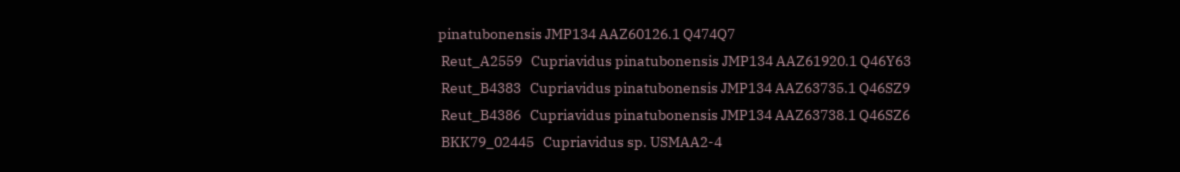pinatubonensis JMP134 AAZ60126.1 Q474Q7
 Reut_A2559   Cupriavidus pinatubonensis JMP134 AAZ61920.1 Q46Y63
 Reut_B4383   Cupriavidus pinatubonensis JMP134 AAZ63735.1 Q46SZ9
 Reut_B4386   Cupriavidus pinatubonensis JMP134 AAZ63738.1 Q46SZ6
 BKK79_02445   Cupriavidus sp. USMAA2-4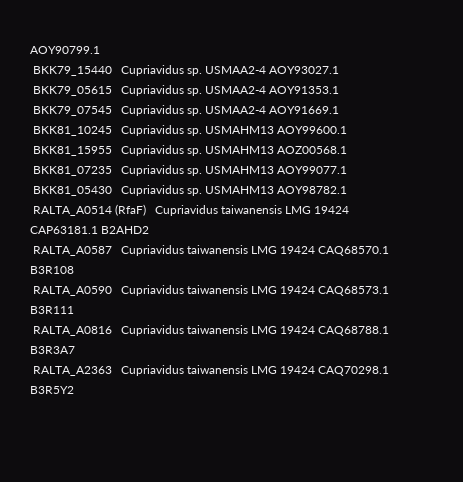AOY90799.1
 BKK79_15440   Cupriavidus sp. USMAA2-4 AOY93027.1
 BKK79_05615   Cupriavidus sp. USMAA2-4 AOY91353.1
 BKK79_07545   Cupriavidus sp. USMAA2-4 AOY91669.1
 BKK81_10245   Cupriavidus sp. USMAHM13 AOY99600.1
 BKK81_15955   Cupriavidus sp. USMAHM13 AOZ00568.1
 BKK81_07235   Cupriavidus sp. USMAHM13 AOY99077.1
 BKK81_05430   Cupriavidus sp. USMAHM13 AOY98782.1
 RALTA_A0514 (RfaF)   Cupriavidus taiwanensis LMG 19424 CAP63181.1 B2AHD2
 RALTA_A0587   Cupriavidus taiwanensis LMG 19424 CAQ68570.1 B3R108
 RALTA_A0590   Cupriavidus taiwanensis LMG 19424 CAQ68573.1 B3R111
 RALTA_A0816   Cupriavidus taiwanensis LMG 19424 CAQ68788.1 B3R3A7
 RALTA_A2363   Cupriavidus taiwanensis LMG 19424 CAQ70298.1 B3R5Y2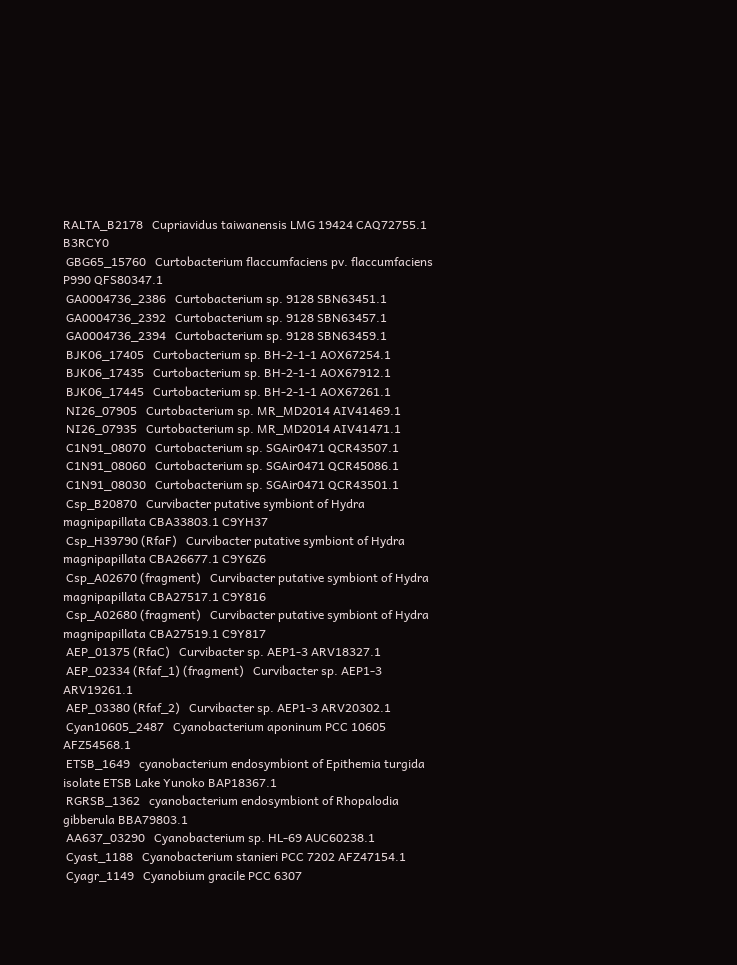RALTA_B2178   Cupriavidus taiwanensis LMG 19424 CAQ72755.1 B3RCY0
 GBG65_15760   Curtobacterium flaccumfaciens pv. flaccumfaciens P990 QFS80347.1
 GA0004736_2386   Curtobacterium sp. 9128 SBN63451.1
 GA0004736_2392   Curtobacterium sp. 9128 SBN63457.1
 GA0004736_2394   Curtobacterium sp. 9128 SBN63459.1
 BJK06_17405   Curtobacterium sp. BH-2-1-1 AOX67254.1
 BJK06_17435   Curtobacterium sp. BH-2-1-1 AOX67912.1
 BJK06_17445   Curtobacterium sp. BH-2-1-1 AOX67261.1
 NI26_07905   Curtobacterium sp. MR_MD2014 AIV41469.1
 NI26_07935   Curtobacterium sp. MR_MD2014 AIV41471.1
 C1N91_08070   Curtobacterium sp. SGAir0471 QCR43507.1
 C1N91_08060   Curtobacterium sp. SGAir0471 QCR45086.1
 C1N91_08030   Curtobacterium sp. SGAir0471 QCR43501.1
 Csp_B20870   Curvibacter putative symbiont of Hydra magnipapillata CBA33803.1 C9YH37
 Csp_H39790 (RfaF)   Curvibacter putative symbiont of Hydra magnipapillata CBA26677.1 C9Y6Z6
 Csp_A02670 (fragment)   Curvibacter putative symbiont of Hydra magnipapillata CBA27517.1 C9Y816
 Csp_A02680 (fragment)   Curvibacter putative symbiont of Hydra magnipapillata CBA27519.1 C9Y817
 AEP_01375 (RfaC)   Curvibacter sp. AEP1-3 ARV18327.1
 AEP_02334 (Rfaf_1) (fragment)   Curvibacter sp. AEP1-3 ARV19261.1
 AEP_03380 (Rfaf_2)   Curvibacter sp. AEP1-3 ARV20302.1
 Cyan10605_2487   Cyanobacterium aponinum PCC 10605 AFZ54568.1
 ETSB_1649   cyanobacterium endosymbiont of Epithemia turgida isolate ETSB Lake Yunoko BAP18367.1
 RGRSB_1362   cyanobacterium endosymbiont of Rhopalodia gibberula BBA79803.1
 AA637_03290   Cyanobacterium sp. HL-69 AUC60238.1
 Cyast_1188   Cyanobacterium stanieri PCC 7202 AFZ47154.1
 Cyagr_1149   Cyanobium gracile PCC 6307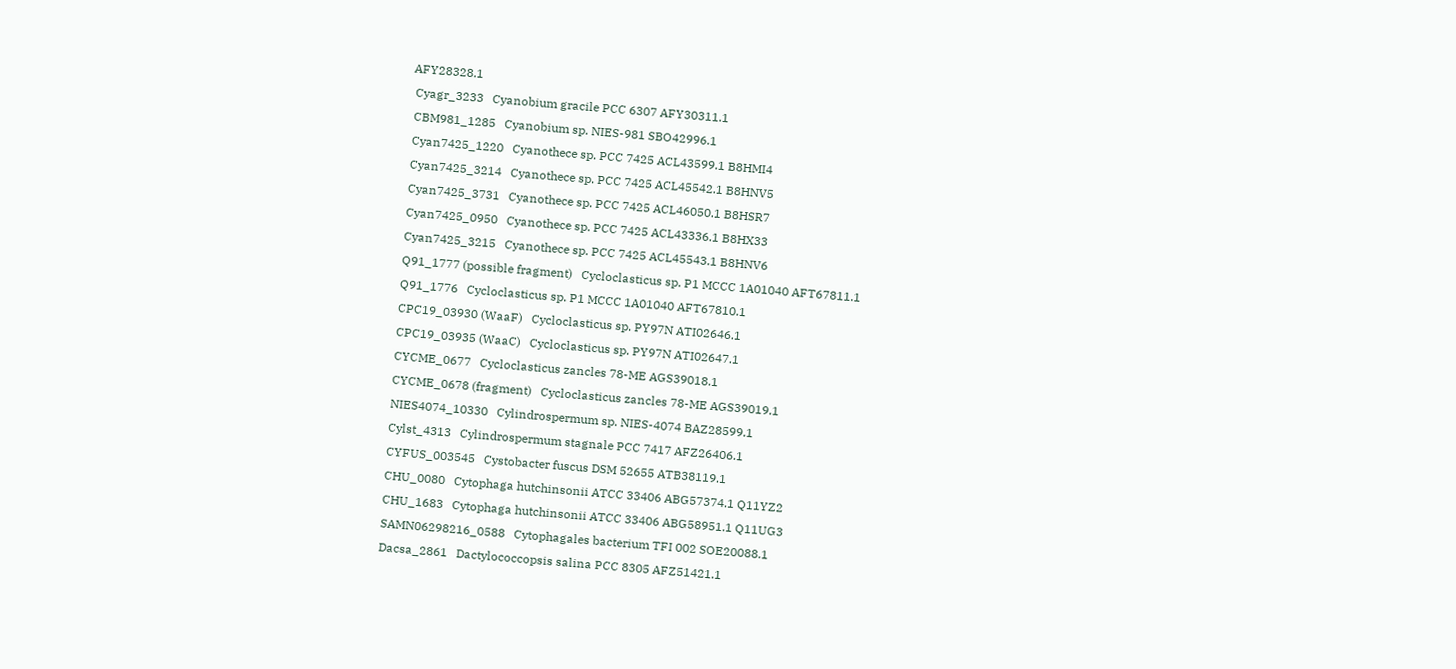AFY28328.1
 Cyagr_3233   Cyanobium gracile PCC 6307 AFY30311.1
 CBM981_1285   Cyanobium sp. NIES-981 SBO42996.1
 Cyan7425_1220   Cyanothece sp. PCC 7425 ACL43599.1 B8HMI4
 Cyan7425_3214   Cyanothece sp. PCC 7425 ACL45542.1 B8HNV5
 Cyan7425_3731   Cyanothece sp. PCC 7425 ACL46050.1 B8HSR7
 Cyan7425_0950   Cyanothece sp. PCC 7425 ACL43336.1 B8HX33
 Cyan7425_3215   Cyanothece sp. PCC 7425 ACL45543.1 B8HNV6
 Q91_1777 (possible fragment)   Cycloclasticus sp. P1 MCCC 1A01040 AFT67811.1
 Q91_1776   Cycloclasticus sp. P1 MCCC 1A01040 AFT67810.1
 CPC19_03930 (WaaF)   Cycloclasticus sp. PY97N ATI02646.1
 CPC19_03935 (WaaC)   Cycloclasticus sp. PY97N ATI02647.1
 CYCME_0677   Cycloclasticus zancles 78-ME AGS39018.1
 CYCME_0678 (fragment)   Cycloclasticus zancles 78-ME AGS39019.1
 NIES4074_10330   Cylindrospermum sp. NIES-4074 BAZ28599.1
 Cylst_4313   Cylindrospermum stagnale PCC 7417 AFZ26406.1
 CYFUS_003545   Cystobacter fuscus DSM 52655 ATB38119.1
 CHU_0080   Cytophaga hutchinsonii ATCC 33406 ABG57374.1 Q11YZ2
 CHU_1683   Cytophaga hutchinsonii ATCC 33406 ABG58951.1 Q11UG3
 SAMN06298216_0588   Cytophagales bacterium TFI 002 SOE20088.1
 Dacsa_2861   Dactylococcopsis salina PCC 8305 AFZ51421.1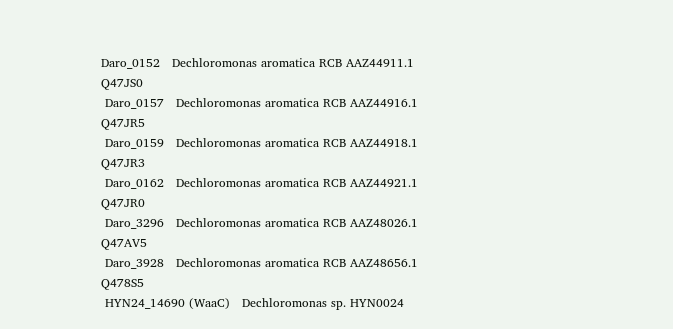Daro_0152   Dechloromonas aromatica RCB AAZ44911.1 Q47JS0
 Daro_0157   Dechloromonas aromatica RCB AAZ44916.1 Q47JR5
 Daro_0159   Dechloromonas aromatica RCB AAZ44918.1 Q47JR3
 Daro_0162   Dechloromonas aromatica RCB AAZ44921.1 Q47JR0
 Daro_3296   Dechloromonas aromatica RCB AAZ48026.1 Q47AV5
 Daro_3928   Dechloromonas aromatica RCB AAZ48656.1 Q478S5
 HYN24_14690 (WaaC)   Dechloromonas sp. HYN0024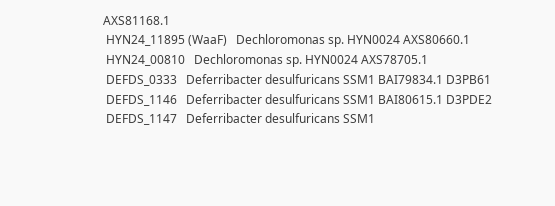AXS81168.1
 HYN24_11895 (WaaF)   Dechloromonas sp. HYN0024 AXS80660.1
 HYN24_00810   Dechloromonas sp. HYN0024 AXS78705.1
 DEFDS_0333   Deferribacter desulfuricans SSM1 BAI79834.1 D3PB61
 DEFDS_1146   Deferribacter desulfuricans SSM1 BAI80615.1 D3PDE2
 DEFDS_1147   Deferribacter desulfuricans SSM1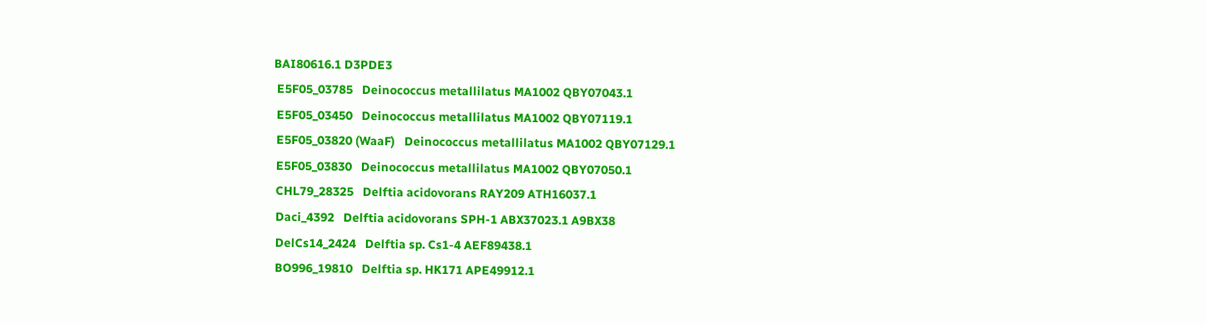BAI80616.1 D3PDE3
 E5F05_03785   Deinococcus metallilatus MA1002 QBY07043.1
 E5F05_03450   Deinococcus metallilatus MA1002 QBY07119.1
 E5F05_03820 (WaaF)   Deinococcus metallilatus MA1002 QBY07129.1
 E5F05_03830   Deinococcus metallilatus MA1002 QBY07050.1
 CHL79_28325   Delftia acidovorans RAY209 ATH16037.1
 Daci_4392   Delftia acidovorans SPH-1 ABX37023.1 A9BX38
 DelCs14_2424   Delftia sp. Cs1-4 AEF89438.1
 BO996_19810   Delftia sp. HK171 APE49912.1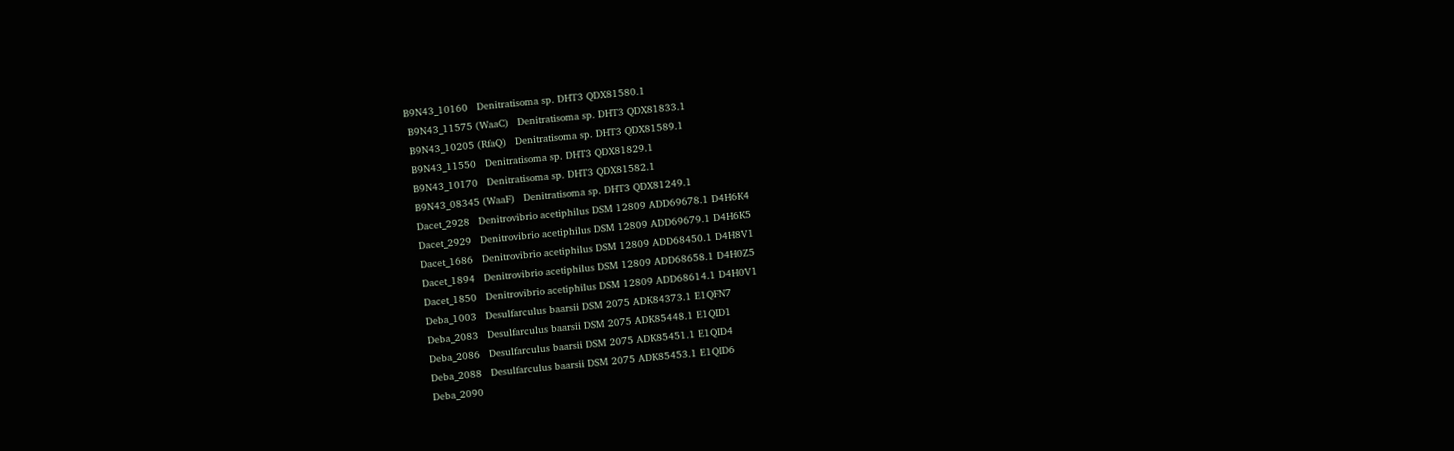B9N43_10160   Denitratisoma sp. DHT3 QDX81580.1
 B9N43_11575 (WaaC)   Denitratisoma sp. DHT3 QDX81833.1
 B9N43_10205 (RfaQ)   Denitratisoma sp. DHT3 QDX81589.1
 B9N43_11550   Denitratisoma sp. DHT3 QDX81829.1
 B9N43_10170   Denitratisoma sp. DHT3 QDX81582.1
 B9N43_08345 (WaaF)   Denitratisoma sp. DHT3 QDX81249.1
 Dacet_2928   Denitrovibrio acetiphilus DSM 12809 ADD69678.1 D4H6K4
 Dacet_2929   Denitrovibrio acetiphilus DSM 12809 ADD69679.1 D4H6K5
 Dacet_1686   Denitrovibrio acetiphilus DSM 12809 ADD68450.1 D4H8V1
 Dacet_1894   Denitrovibrio acetiphilus DSM 12809 ADD68658.1 D4H0Z5
 Dacet_1850   Denitrovibrio acetiphilus DSM 12809 ADD68614.1 D4H0V1
 Deba_1003   Desulfarculus baarsii DSM 2075 ADK84373.1 E1QFN7
 Deba_2083   Desulfarculus baarsii DSM 2075 ADK85448.1 E1QID1
 Deba_2086   Desulfarculus baarsii DSM 2075 ADK85451.1 E1QID4
 Deba_2088   Desulfarculus baarsii DSM 2075 ADK85453.1 E1QID6
 Deba_2090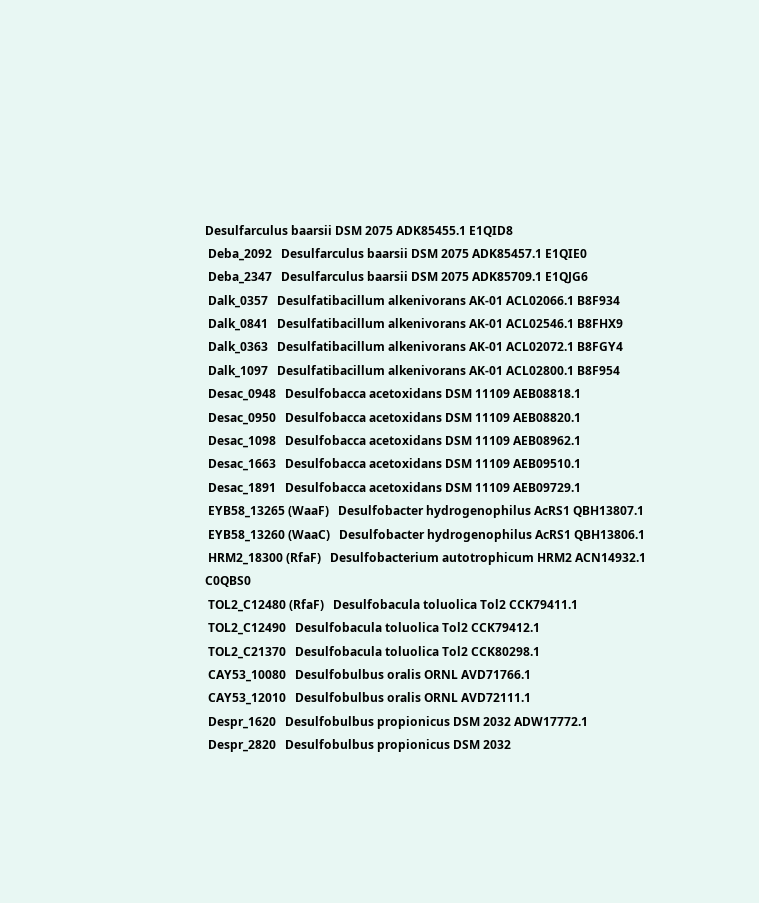Desulfarculus baarsii DSM 2075 ADK85455.1 E1QID8
 Deba_2092   Desulfarculus baarsii DSM 2075 ADK85457.1 E1QIE0
 Deba_2347   Desulfarculus baarsii DSM 2075 ADK85709.1 E1QJG6
 Dalk_0357   Desulfatibacillum alkenivorans AK-01 ACL02066.1 B8F934
 Dalk_0841   Desulfatibacillum alkenivorans AK-01 ACL02546.1 B8FHX9
 Dalk_0363   Desulfatibacillum alkenivorans AK-01 ACL02072.1 B8FGY4
 Dalk_1097   Desulfatibacillum alkenivorans AK-01 ACL02800.1 B8F954
 Desac_0948   Desulfobacca acetoxidans DSM 11109 AEB08818.1
 Desac_0950   Desulfobacca acetoxidans DSM 11109 AEB08820.1
 Desac_1098   Desulfobacca acetoxidans DSM 11109 AEB08962.1
 Desac_1663   Desulfobacca acetoxidans DSM 11109 AEB09510.1
 Desac_1891   Desulfobacca acetoxidans DSM 11109 AEB09729.1
 EYB58_13265 (WaaF)   Desulfobacter hydrogenophilus AcRS1 QBH13807.1
 EYB58_13260 (WaaC)   Desulfobacter hydrogenophilus AcRS1 QBH13806.1
 HRM2_18300 (RfaF)   Desulfobacterium autotrophicum HRM2 ACN14932.1 C0QBS0
 TOL2_C12480 (RfaF)   Desulfobacula toluolica Tol2 CCK79411.1
 TOL2_C12490   Desulfobacula toluolica Tol2 CCK79412.1
 TOL2_C21370   Desulfobacula toluolica Tol2 CCK80298.1
 CAY53_10080   Desulfobulbus oralis ORNL AVD71766.1
 CAY53_12010   Desulfobulbus oralis ORNL AVD72111.1
 Despr_1620   Desulfobulbus propionicus DSM 2032 ADW17772.1
 Despr_2820   Desulfobulbus propionicus DSM 2032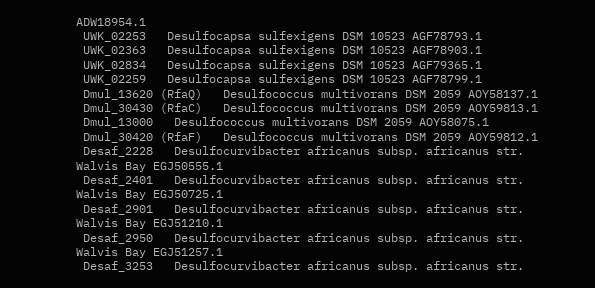ADW18954.1
 UWK_02253   Desulfocapsa sulfexigens DSM 10523 AGF78793.1
 UWK_02363   Desulfocapsa sulfexigens DSM 10523 AGF78903.1
 UWK_02834   Desulfocapsa sulfexigens DSM 10523 AGF79365.1
 UWK_02259   Desulfocapsa sulfexigens DSM 10523 AGF78799.1
 Dmul_13620 (RfaQ)   Desulfococcus multivorans DSM 2059 AOY58137.1
 Dmul_30430 (RfaC)   Desulfococcus multivorans DSM 2059 AOY59813.1
 Dmul_13000   Desulfococcus multivorans DSM 2059 AOY58075.1
 Dmul_30420 (RfaF)   Desulfococcus multivorans DSM 2059 AOY59812.1
 Desaf_2228   Desulfocurvibacter africanus subsp. africanus str. Walvis Bay EGJ50555.1
 Desaf_2401   Desulfocurvibacter africanus subsp. africanus str. Walvis Bay EGJ50725.1
 Desaf_2901   Desulfocurvibacter africanus subsp. africanus str. Walvis Bay EGJ51210.1
 Desaf_2950   Desulfocurvibacter africanus subsp. africanus str. Walvis Bay EGJ51257.1
 Desaf_3253   Desulfocurvibacter africanus subsp. africanus str.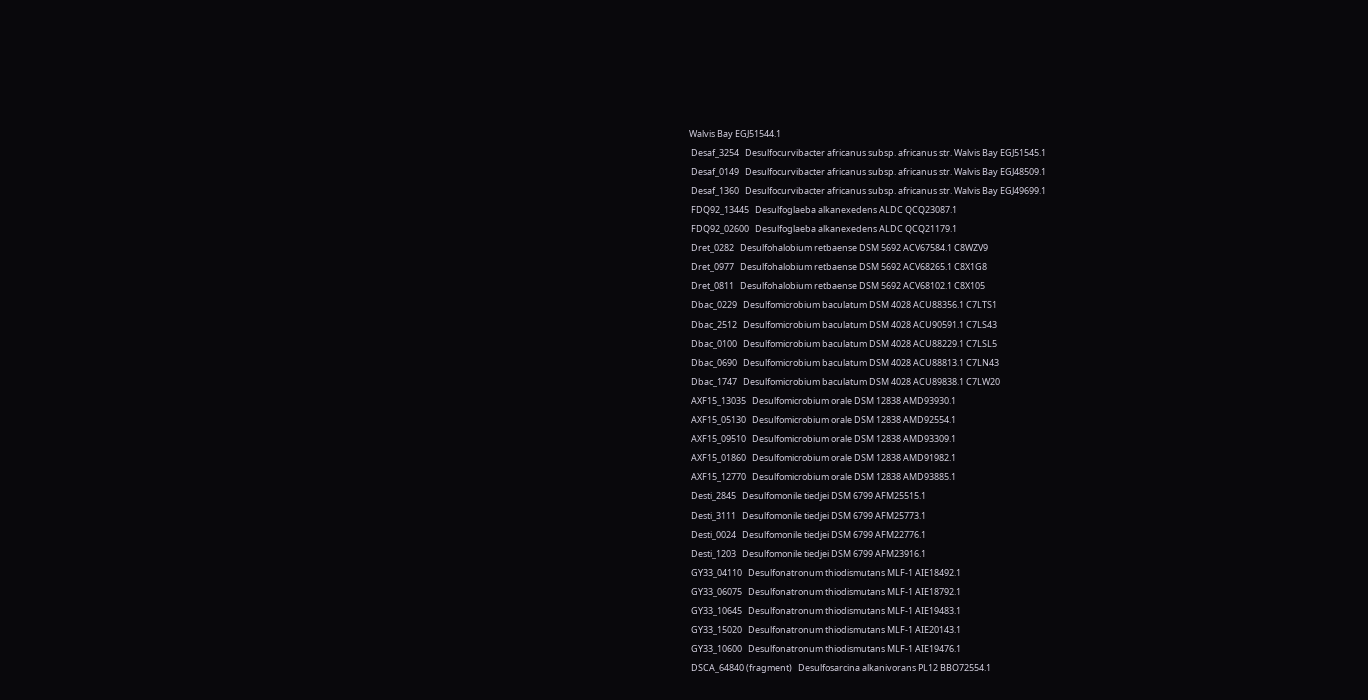Walvis Bay EGJ51544.1
 Desaf_3254   Desulfocurvibacter africanus subsp. africanus str. Walvis Bay EGJ51545.1
 Desaf_0149   Desulfocurvibacter africanus subsp. africanus str. Walvis Bay EGJ48509.1
 Desaf_1360   Desulfocurvibacter africanus subsp. africanus str. Walvis Bay EGJ49699.1
 FDQ92_13445   Desulfoglaeba alkanexedens ALDC QCQ23087.1
 FDQ92_02600   Desulfoglaeba alkanexedens ALDC QCQ21179.1
 Dret_0282   Desulfohalobium retbaense DSM 5692 ACV67584.1 C8WZV9
 Dret_0977   Desulfohalobium retbaense DSM 5692 ACV68265.1 C8X1G8
 Dret_0811   Desulfohalobium retbaense DSM 5692 ACV68102.1 C8X105
 Dbac_0229   Desulfomicrobium baculatum DSM 4028 ACU88356.1 C7LTS1
 Dbac_2512   Desulfomicrobium baculatum DSM 4028 ACU90591.1 C7LS43
 Dbac_0100   Desulfomicrobium baculatum DSM 4028 ACU88229.1 C7LSL5
 Dbac_0690   Desulfomicrobium baculatum DSM 4028 ACU88813.1 C7LN43
 Dbac_1747   Desulfomicrobium baculatum DSM 4028 ACU89838.1 C7LW20
 AXF15_13035   Desulfomicrobium orale DSM 12838 AMD93930.1
 AXF15_05130   Desulfomicrobium orale DSM 12838 AMD92554.1
 AXF15_09510   Desulfomicrobium orale DSM 12838 AMD93309.1
 AXF15_01860   Desulfomicrobium orale DSM 12838 AMD91982.1
 AXF15_12770   Desulfomicrobium orale DSM 12838 AMD93885.1
 Desti_2845   Desulfomonile tiedjei DSM 6799 AFM25515.1
 Desti_3111   Desulfomonile tiedjei DSM 6799 AFM25773.1
 Desti_0024   Desulfomonile tiedjei DSM 6799 AFM22776.1
 Desti_1203   Desulfomonile tiedjei DSM 6799 AFM23916.1
 GY33_04110   Desulfonatronum thiodismutans MLF-1 AIE18492.1
 GY33_06075   Desulfonatronum thiodismutans MLF-1 AIE18792.1
 GY33_10645   Desulfonatronum thiodismutans MLF-1 AIE19483.1
 GY33_15020   Desulfonatronum thiodismutans MLF-1 AIE20143.1
 GY33_10600   Desulfonatronum thiodismutans MLF-1 AIE19476.1
 DSCA_64840 (fragment)   Desulfosarcina alkanivorans PL12 BBO72554.1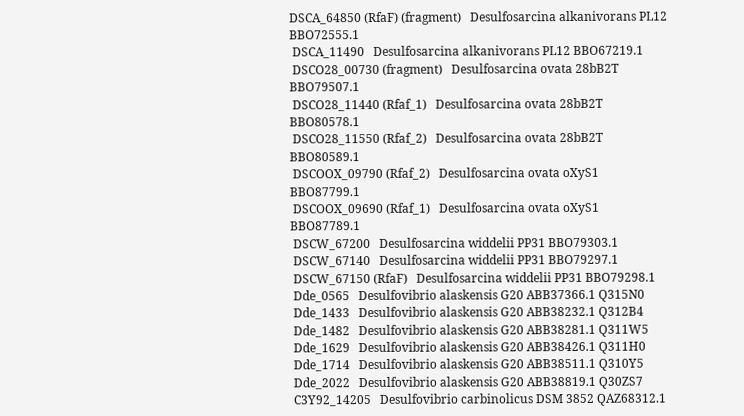DSCA_64850 (RfaF) (fragment)   Desulfosarcina alkanivorans PL12 BBO72555.1
 DSCA_11490   Desulfosarcina alkanivorans PL12 BBO67219.1
 DSCO28_00730 (fragment)   Desulfosarcina ovata 28bB2T BBO79507.1
 DSCO28_11440 (Rfaf_1)   Desulfosarcina ovata 28bB2T BBO80578.1
 DSCO28_11550 (Rfaf_2)   Desulfosarcina ovata 28bB2T BBO80589.1
 DSCOOX_09790 (Rfaf_2)   Desulfosarcina ovata oXyS1 BBO87799.1
 DSCOOX_09690 (Rfaf_1)   Desulfosarcina ovata oXyS1 BBO87789.1
 DSCW_67200   Desulfosarcina widdelii PP31 BBO79303.1
 DSCW_67140   Desulfosarcina widdelii PP31 BBO79297.1
 DSCW_67150 (RfaF)   Desulfosarcina widdelii PP31 BBO79298.1
 Dde_0565   Desulfovibrio alaskensis G20 ABB37366.1 Q315N0
 Dde_1433   Desulfovibrio alaskensis G20 ABB38232.1 Q312B4
 Dde_1482   Desulfovibrio alaskensis G20 ABB38281.1 Q311W5
 Dde_1629   Desulfovibrio alaskensis G20 ABB38426.1 Q311H0
 Dde_1714   Desulfovibrio alaskensis G20 ABB38511.1 Q310Y5
 Dde_2022   Desulfovibrio alaskensis G20 ABB38819.1 Q30ZS7
 C3Y92_14205   Desulfovibrio carbinolicus DSM 3852 QAZ68312.1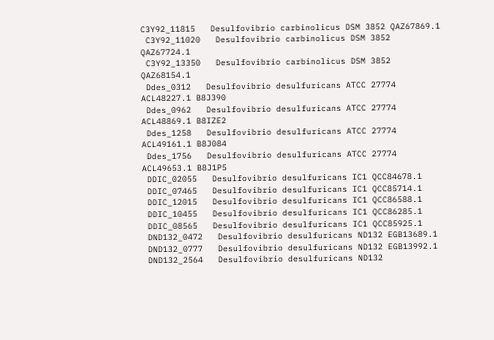C3Y92_11815   Desulfovibrio carbinolicus DSM 3852 QAZ67869.1
 C3Y92_11020   Desulfovibrio carbinolicus DSM 3852 QAZ67724.1
 C3Y92_13350   Desulfovibrio carbinolicus DSM 3852 QAZ68154.1
 Ddes_0312   Desulfovibrio desulfuricans ATCC 27774 ACL48227.1 B8J390
 Ddes_0962   Desulfovibrio desulfuricans ATCC 27774 ACL48869.1 B8IZE2
 Ddes_1258   Desulfovibrio desulfuricans ATCC 27774 ACL49161.1 B8J084
 Ddes_1756   Desulfovibrio desulfuricans ATCC 27774 ACL49653.1 B8J1P5
 DDIC_02055   Desulfovibrio desulfuricans IC1 QCC84678.1
 DDIC_07465   Desulfovibrio desulfuricans IC1 QCC85714.1
 DDIC_12015   Desulfovibrio desulfuricans IC1 QCC86588.1
 DDIC_10455   Desulfovibrio desulfuricans IC1 QCC86285.1
 DDIC_08565   Desulfovibrio desulfuricans IC1 QCC85925.1
 DND132_0472   Desulfovibrio desulfuricans ND132 EGB13689.1
 DND132_0777   Desulfovibrio desulfuricans ND132 EGB13992.1
 DND132_2564   Desulfovibrio desulfuricans ND132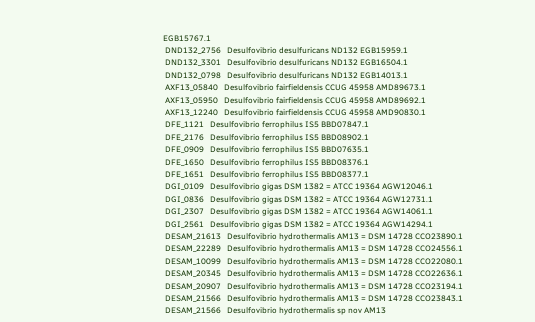EGB15767.1
 DND132_2756   Desulfovibrio desulfuricans ND132 EGB15959.1
 DND132_3301   Desulfovibrio desulfuricans ND132 EGB16504.1
 DND132_0798   Desulfovibrio desulfuricans ND132 EGB14013.1
 AXF13_05840   Desulfovibrio fairfieldensis CCUG 45958 AMD89673.1
 AXF13_05950   Desulfovibrio fairfieldensis CCUG 45958 AMD89692.1
 AXF13_12240   Desulfovibrio fairfieldensis CCUG 45958 AMD90830.1
 DFE_1121   Desulfovibrio ferrophilus IS5 BBD07847.1
 DFE_2176   Desulfovibrio ferrophilus IS5 BBD08902.1
 DFE_0909   Desulfovibrio ferrophilus IS5 BBD07635.1
 DFE_1650   Desulfovibrio ferrophilus IS5 BBD08376.1
 DFE_1651   Desulfovibrio ferrophilus IS5 BBD08377.1
 DGI_0109   Desulfovibrio gigas DSM 1382 = ATCC 19364 AGW12046.1
 DGI_0836   Desulfovibrio gigas DSM 1382 = ATCC 19364 AGW12731.1
 DGI_2307   Desulfovibrio gigas DSM 1382 = ATCC 19364 AGW14061.1
 DGI_2561   Desulfovibrio gigas DSM 1382 = ATCC 19364 AGW14294.1
 DESAM_21613   Desulfovibrio hydrothermalis AM13 = DSM 14728 CCO23890.1
 DESAM_22289   Desulfovibrio hydrothermalis AM13 = DSM 14728 CCO24556.1
 DESAM_10099   Desulfovibrio hydrothermalis AM13 = DSM 14728 CCO22080.1
 DESAM_20345   Desulfovibrio hydrothermalis AM13 = DSM 14728 CCO22636.1
 DESAM_20907   Desulfovibrio hydrothermalis AM13 = DSM 14728 CCO23194.1
 DESAM_21566   Desulfovibrio hydrothermalis AM13 = DSM 14728 CCO23843.1
 DESAM_21566   Desulfovibrio hydrothermalis sp nov AM13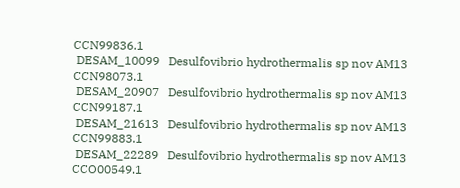CCN99836.1
 DESAM_10099   Desulfovibrio hydrothermalis sp nov AM13 CCN98073.1
 DESAM_20907   Desulfovibrio hydrothermalis sp nov AM13 CCN99187.1
 DESAM_21613   Desulfovibrio hydrothermalis sp nov AM13 CCN99883.1
 DESAM_22289   Desulfovibrio hydrothermalis sp nov AM13 CCO00549.1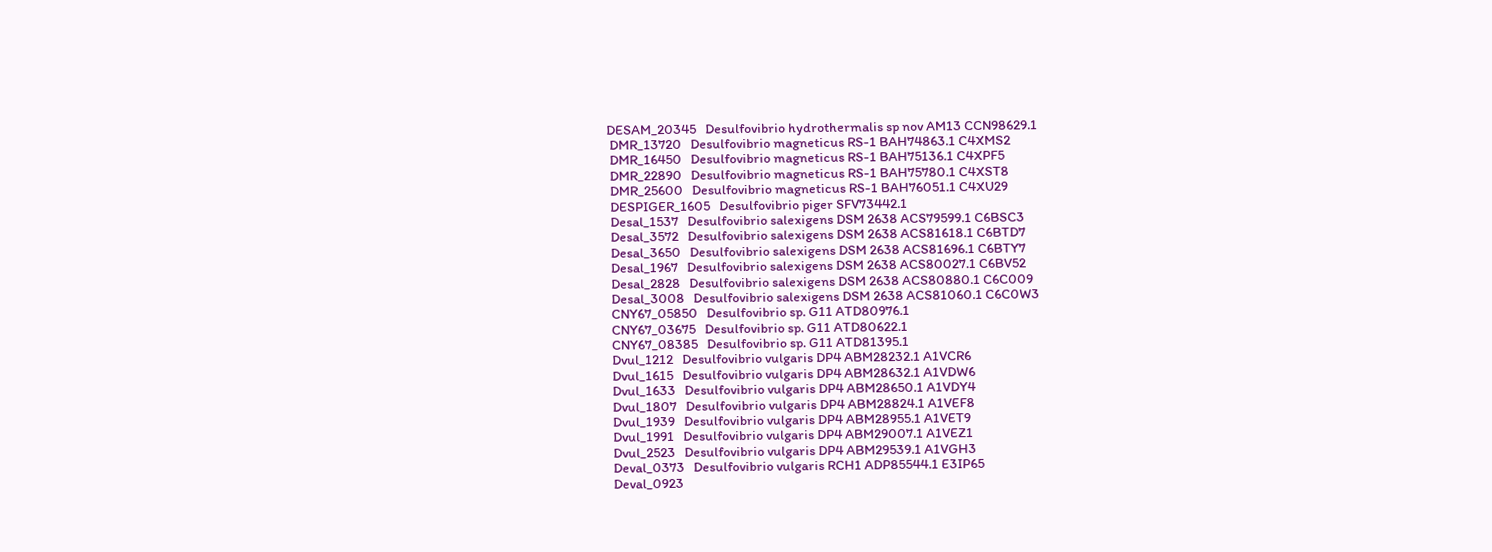DESAM_20345   Desulfovibrio hydrothermalis sp nov AM13 CCN98629.1
 DMR_13720   Desulfovibrio magneticus RS-1 BAH74863.1 C4XMS2
 DMR_16450   Desulfovibrio magneticus RS-1 BAH75136.1 C4XPF5
 DMR_22890   Desulfovibrio magneticus RS-1 BAH75780.1 C4XST8
 DMR_25600   Desulfovibrio magneticus RS-1 BAH76051.1 C4XU29
 DESPIGER_1605   Desulfovibrio piger SFV73442.1
 Desal_1537   Desulfovibrio salexigens DSM 2638 ACS79599.1 C6BSC3
 Desal_3572   Desulfovibrio salexigens DSM 2638 ACS81618.1 C6BTD7
 Desal_3650   Desulfovibrio salexigens DSM 2638 ACS81696.1 C6BTY7
 Desal_1967   Desulfovibrio salexigens DSM 2638 ACS80027.1 C6BV52
 Desal_2828   Desulfovibrio salexigens DSM 2638 ACS80880.1 C6C009
 Desal_3008   Desulfovibrio salexigens DSM 2638 ACS81060.1 C6C0W3
 CNY67_05850   Desulfovibrio sp. G11 ATD80976.1
 CNY67_03675   Desulfovibrio sp. G11 ATD80622.1
 CNY67_08385   Desulfovibrio sp. G11 ATD81395.1
 Dvul_1212   Desulfovibrio vulgaris DP4 ABM28232.1 A1VCR6
 Dvul_1615   Desulfovibrio vulgaris DP4 ABM28632.1 A1VDW6
 Dvul_1633   Desulfovibrio vulgaris DP4 ABM28650.1 A1VDY4
 Dvul_1807   Desulfovibrio vulgaris DP4 ABM28824.1 A1VEF8
 Dvul_1939   Desulfovibrio vulgaris DP4 ABM28955.1 A1VET9
 Dvul_1991   Desulfovibrio vulgaris DP4 ABM29007.1 A1VEZ1
 Dvul_2523   Desulfovibrio vulgaris DP4 ABM29539.1 A1VGH3
 Deval_0373   Desulfovibrio vulgaris RCH1 ADP85544.1 E3IP65
 Deval_0923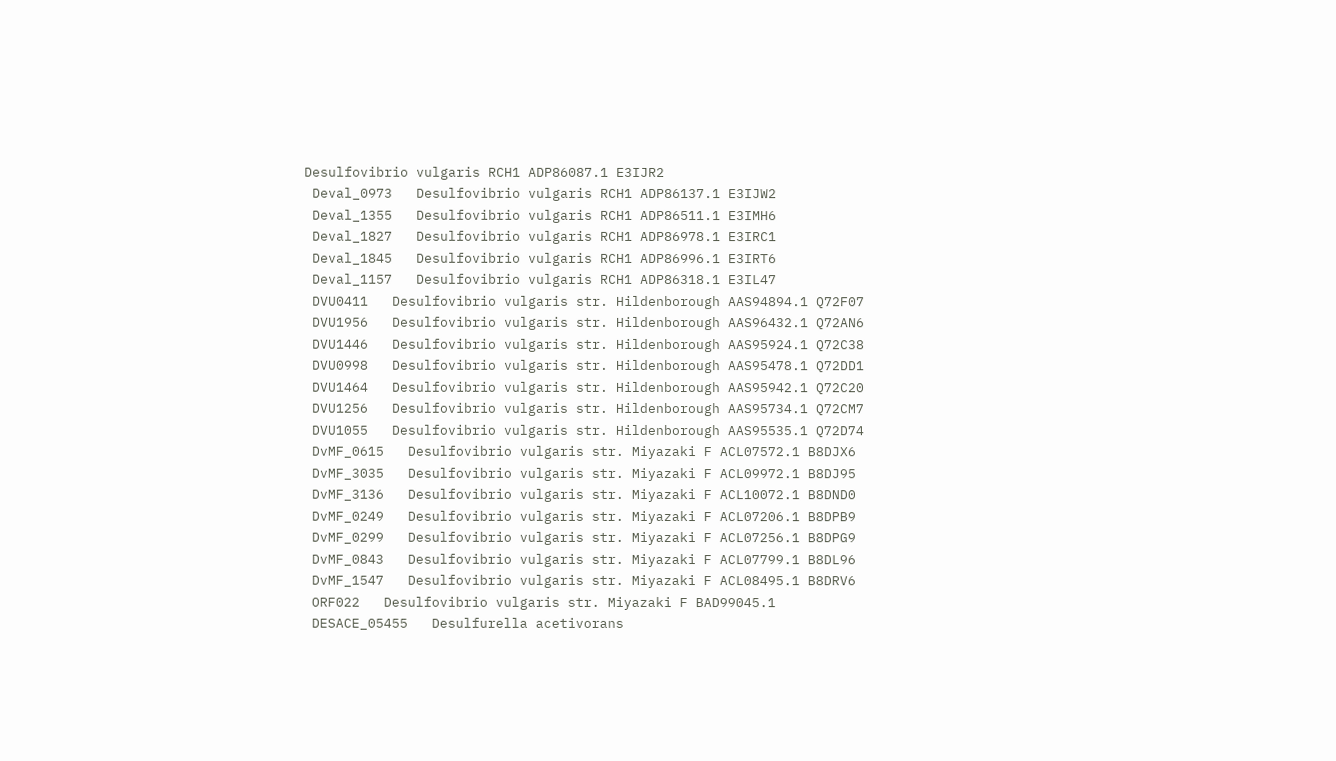Desulfovibrio vulgaris RCH1 ADP86087.1 E3IJR2
 Deval_0973   Desulfovibrio vulgaris RCH1 ADP86137.1 E3IJW2
 Deval_1355   Desulfovibrio vulgaris RCH1 ADP86511.1 E3IMH6
 Deval_1827   Desulfovibrio vulgaris RCH1 ADP86978.1 E3IRC1
 Deval_1845   Desulfovibrio vulgaris RCH1 ADP86996.1 E3IRT6
 Deval_1157   Desulfovibrio vulgaris RCH1 ADP86318.1 E3IL47
 DVU0411   Desulfovibrio vulgaris str. Hildenborough AAS94894.1 Q72F07
 DVU1956   Desulfovibrio vulgaris str. Hildenborough AAS96432.1 Q72AN6
 DVU1446   Desulfovibrio vulgaris str. Hildenborough AAS95924.1 Q72C38
 DVU0998   Desulfovibrio vulgaris str. Hildenborough AAS95478.1 Q72DD1
 DVU1464   Desulfovibrio vulgaris str. Hildenborough AAS95942.1 Q72C20
 DVU1256   Desulfovibrio vulgaris str. Hildenborough AAS95734.1 Q72CM7
 DVU1055   Desulfovibrio vulgaris str. Hildenborough AAS95535.1 Q72D74
 DvMF_0615   Desulfovibrio vulgaris str. Miyazaki F ACL07572.1 B8DJX6
 DvMF_3035   Desulfovibrio vulgaris str. Miyazaki F ACL09972.1 B8DJ95
 DvMF_3136   Desulfovibrio vulgaris str. Miyazaki F ACL10072.1 B8DND0
 DvMF_0249   Desulfovibrio vulgaris str. Miyazaki F ACL07206.1 B8DPB9
 DvMF_0299   Desulfovibrio vulgaris str. Miyazaki F ACL07256.1 B8DPG9
 DvMF_0843   Desulfovibrio vulgaris str. Miyazaki F ACL07799.1 B8DL96
 DvMF_1547   Desulfovibrio vulgaris str. Miyazaki F ACL08495.1 B8DRV6
 ORF022   Desulfovibrio vulgaris str. Miyazaki F BAD99045.1
 DESACE_05455   Desulfurella acetivorans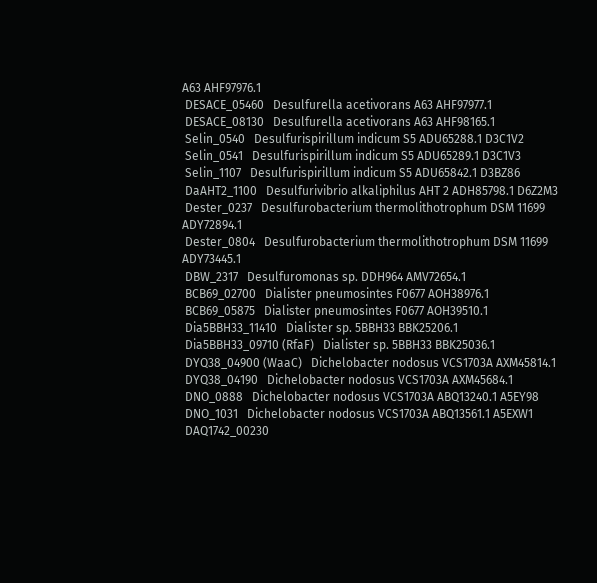A63 AHF97976.1
 DESACE_05460   Desulfurella acetivorans A63 AHF97977.1
 DESACE_08130   Desulfurella acetivorans A63 AHF98165.1
 Selin_0540   Desulfurispirillum indicum S5 ADU65288.1 D3C1V2
 Selin_0541   Desulfurispirillum indicum S5 ADU65289.1 D3C1V3
 Selin_1107   Desulfurispirillum indicum S5 ADU65842.1 D3BZ86
 DaAHT2_1100   Desulfurivibrio alkaliphilus AHT 2 ADH85798.1 D6Z2M3
 Dester_0237   Desulfurobacterium thermolithotrophum DSM 11699 ADY72894.1
 Dester_0804   Desulfurobacterium thermolithotrophum DSM 11699 ADY73445.1
 DBW_2317   Desulfuromonas sp. DDH964 AMV72654.1
 BCB69_02700   Dialister pneumosintes F0677 AOH38976.1
 BCB69_05875   Dialister pneumosintes F0677 AOH39510.1
 Dia5BBH33_11410   Dialister sp. 5BBH33 BBK25206.1
 Dia5BBH33_09710 (RfaF)   Dialister sp. 5BBH33 BBK25036.1
 DYQ38_04900 (WaaC)   Dichelobacter nodosus VCS1703A AXM45814.1
 DYQ38_04190   Dichelobacter nodosus VCS1703A AXM45684.1
 DNO_0888   Dichelobacter nodosus VCS1703A ABQ13240.1 A5EY98
 DNO_1031   Dichelobacter nodosus VCS1703A ABQ13561.1 A5EXW1
 DAQ1742_00230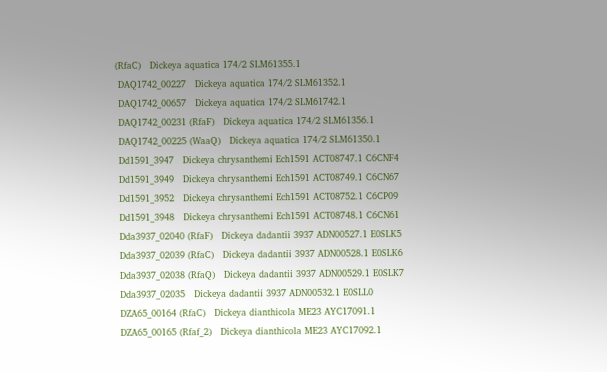(RfaC)   Dickeya aquatica 174/2 SLM61355.1
 DAQ1742_00227   Dickeya aquatica 174/2 SLM61352.1
 DAQ1742_00657   Dickeya aquatica 174/2 SLM61742.1
 DAQ1742_00231 (RfaF)   Dickeya aquatica 174/2 SLM61356.1
 DAQ1742_00225 (WaaQ)   Dickeya aquatica 174/2 SLM61350.1
 Dd1591_3947   Dickeya chrysanthemi Ech1591 ACT08747.1 C6CNF4
 Dd1591_3949   Dickeya chrysanthemi Ech1591 ACT08749.1 C6CN67
 Dd1591_3952   Dickeya chrysanthemi Ech1591 ACT08752.1 C6CP09
 Dd1591_3948   Dickeya chrysanthemi Ech1591 ACT08748.1 C6CN61
 Dda3937_02040 (RfaF)   Dickeya dadantii 3937 ADN00527.1 E0SLK5
 Dda3937_02039 (RfaC)   Dickeya dadantii 3937 ADN00528.1 E0SLK6
 Dda3937_02038 (RfaQ)   Dickeya dadantii 3937 ADN00529.1 E0SLK7
 Dda3937_02035   Dickeya dadantii 3937 ADN00532.1 E0SLL0
 DZA65_00164 (RfaC)   Dickeya dianthicola ME23 AYC17091.1
 DZA65_00165 (Rfaf_2)   Dickeya dianthicola ME23 AYC17092.1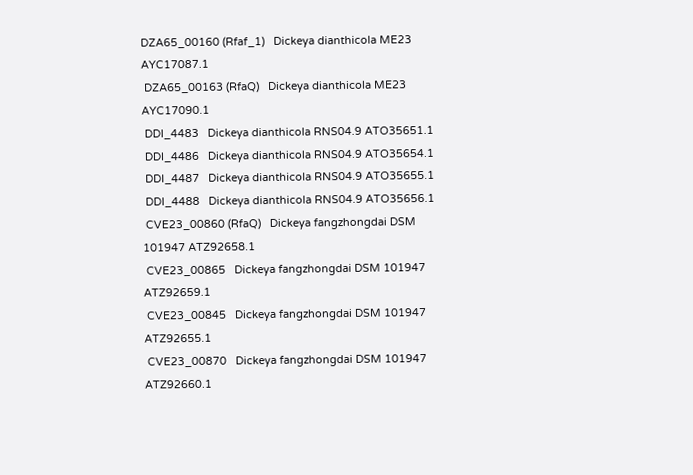DZA65_00160 (Rfaf_1)   Dickeya dianthicola ME23 AYC17087.1
 DZA65_00163 (RfaQ)   Dickeya dianthicola ME23 AYC17090.1
 DDI_4483   Dickeya dianthicola RNS04.9 ATO35651.1
 DDI_4486   Dickeya dianthicola RNS04.9 ATO35654.1
 DDI_4487   Dickeya dianthicola RNS04.9 ATO35655.1
 DDI_4488   Dickeya dianthicola RNS04.9 ATO35656.1
 CVE23_00860 (RfaQ)   Dickeya fangzhongdai DSM 101947 ATZ92658.1
 CVE23_00865   Dickeya fangzhongdai DSM 101947 ATZ92659.1
 CVE23_00845   Dickeya fangzhongdai DSM 101947 ATZ92655.1
 CVE23_00870   Dickeya fangzhongdai DSM 101947 ATZ92660.1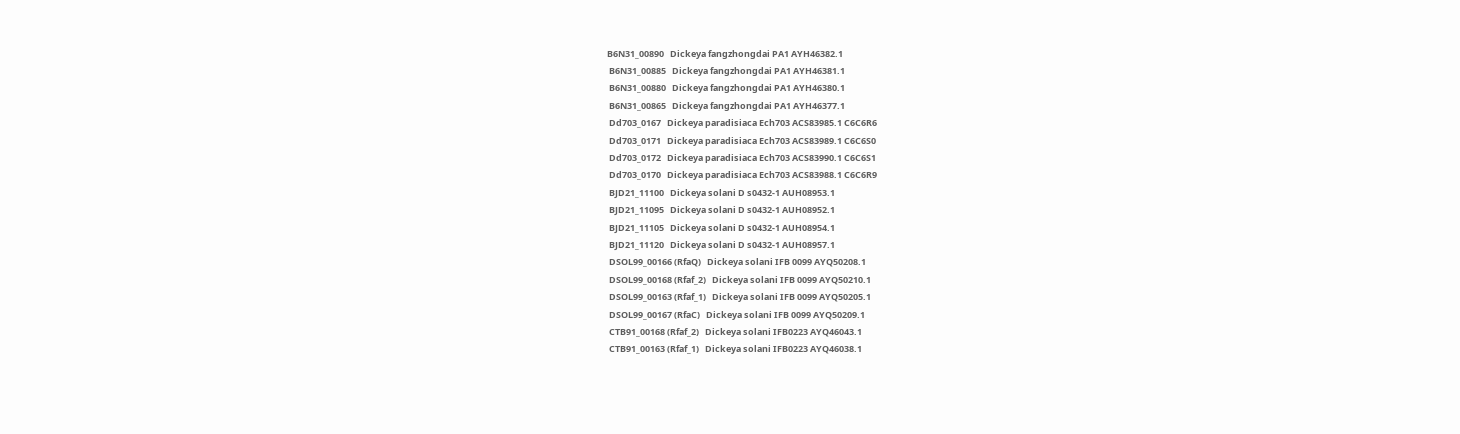B6N31_00890   Dickeya fangzhongdai PA1 AYH46382.1
 B6N31_00885   Dickeya fangzhongdai PA1 AYH46381.1
 B6N31_00880   Dickeya fangzhongdai PA1 AYH46380.1
 B6N31_00865   Dickeya fangzhongdai PA1 AYH46377.1
 Dd703_0167   Dickeya paradisiaca Ech703 ACS83985.1 C6C6R6
 Dd703_0171   Dickeya paradisiaca Ech703 ACS83989.1 C6C6S0
 Dd703_0172   Dickeya paradisiaca Ech703 ACS83990.1 C6C6S1
 Dd703_0170   Dickeya paradisiaca Ech703 ACS83988.1 C6C6R9
 BJD21_11100   Dickeya solani D s0432-1 AUH08953.1
 BJD21_11095   Dickeya solani D s0432-1 AUH08952.1
 BJD21_11105   Dickeya solani D s0432-1 AUH08954.1
 BJD21_11120   Dickeya solani D s0432-1 AUH08957.1
 DSOL99_00166 (RfaQ)   Dickeya solani IFB 0099 AYQ50208.1
 DSOL99_00168 (Rfaf_2)   Dickeya solani IFB 0099 AYQ50210.1
 DSOL99_00163 (Rfaf_1)   Dickeya solani IFB 0099 AYQ50205.1
 DSOL99_00167 (RfaC)   Dickeya solani IFB 0099 AYQ50209.1
 CTB91_00168 (Rfaf_2)   Dickeya solani IFB0223 AYQ46043.1
 CTB91_00163 (Rfaf_1)   Dickeya solani IFB0223 AYQ46038.1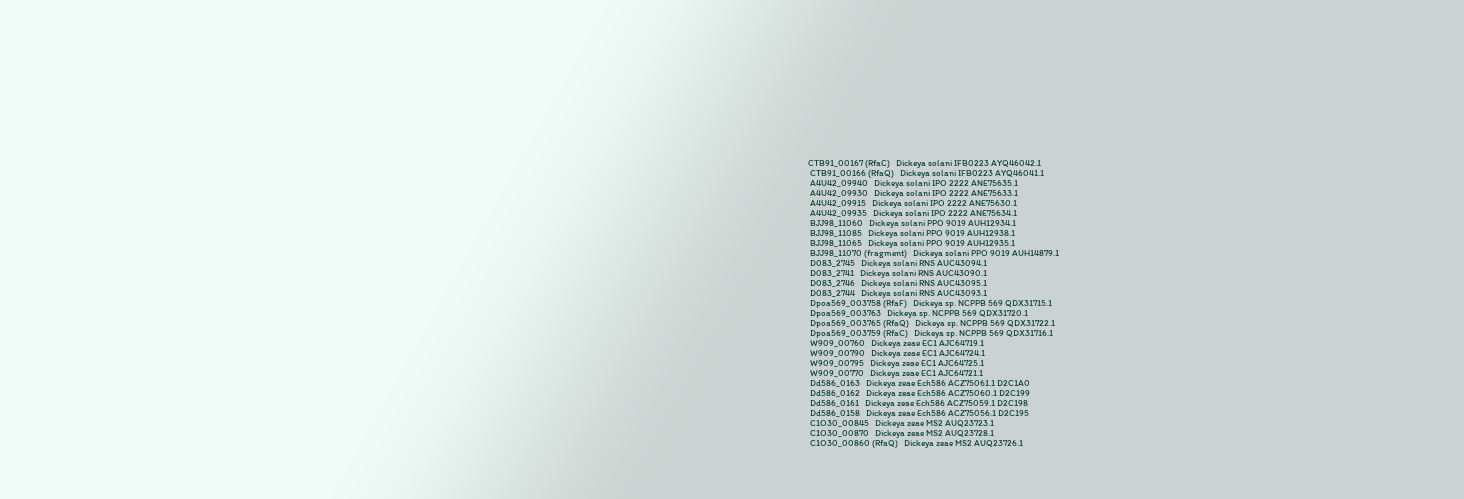CTB91_00167 (RfaC)   Dickeya solani IFB0223 AYQ46042.1
 CTB91_00166 (RfaQ)   Dickeya solani IFB0223 AYQ46041.1
 A4U42_09940   Dickeya solani IPO 2222 ANE75635.1
 A4U42_09930   Dickeya solani IPO 2222 ANE75633.1
 A4U42_09915   Dickeya solani IPO 2222 ANE75630.1
 A4U42_09935   Dickeya solani IPO 2222 ANE75634.1
 BJJ98_11060   Dickeya solani PPO 9019 AUH12934.1
 BJJ98_11085   Dickeya solani PPO 9019 AUH12938.1
 BJJ98_11065   Dickeya solani PPO 9019 AUH12935.1
 BJJ98_11070 (fragment)   Dickeya solani PPO 9019 AUH14879.1
 D083_2745   Dickeya solani RNS AUC43094.1
 D083_2741   Dickeya solani RNS AUC43090.1
 D083_2746   Dickeya solani RNS AUC43095.1
 D083_2744   Dickeya solani RNS AUC43093.1
 Dpoa569_003758 (RfaF)   Dickeya sp. NCPPB 569 QDX31715.1
 Dpoa569_003763   Dickeya sp. NCPPB 569 QDX31720.1
 Dpoa569_003765 (RfaQ)   Dickeya sp. NCPPB 569 QDX31722.1
 Dpoa569_003759 (RfaC)   Dickeya sp. NCPPB 569 QDX31716.1
 W909_00760   Dickeya zeae EC1 AJC64719.1
 W909_00790   Dickeya zeae EC1 AJC64724.1
 W909_00795   Dickeya zeae EC1 AJC64725.1
 W909_00770   Dickeya zeae EC1 AJC64721.1
 Dd586_0163   Dickeya zeae Ech586 ACZ75061.1 D2C1A0
 Dd586_0162   Dickeya zeae Ech586 ACZ75060.1 D2C199
 Dd586_0161   Dickeya zeae Ech586 ACZ75059.1 D2C198
 Dd586_0158   Dickeya zeae Ech586 ACZ75056.1 D2C195
 C1O30_00845   Dickeya zeae MS2 AUQ23723.1
 C1O30_00870   Dickeya zeae MS2 AUQ23728.1
 C1O30_00860 (RfaQ)   Dickeya zeae MS2 AUQ23726.1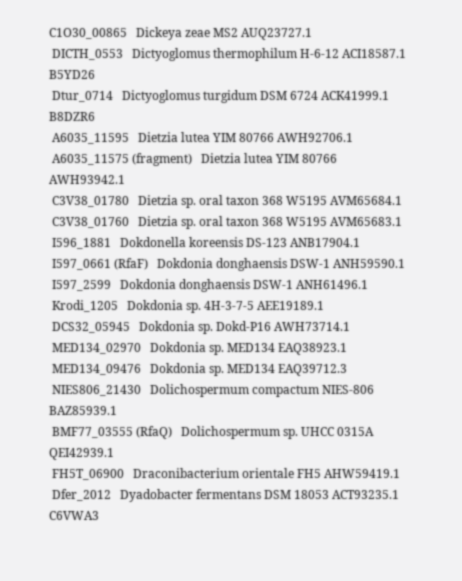C1O30_00865   Dickeya zeae MS2 AUQ23727.1
 DICTH_0553   Dictyoglomus thermophilum H-6-12 ACI18587.1 B5YD26
 Dtur_0714   Dictyoglomus turgidum DSM 6724 ACK41999.1 B8DZR6
 A6035_11595   Dietzia lutea YIM 80766 AWH92706.1
 A6035_11575 (fragment)   Dietzia lutea YIM 80766 AWH93942.1
 C3V38_01780   Dietzia sp. oral taxon 368 W5195 AVM65684.1
 C3V38_01760   Dietzia sp. oral taxon 368 W5195 AVM65683.1
 I596_1881   Dokdonella koreensis DS-123 ANB17904.1
 I597_0661 (RfaF)   Dokdonia donghaensis DSW-1 ANH59590.1
 I597_2599   Dokdonia donghaensis DSW-1 ANH61496.1
 Krodi_1205   Dokdonia sp. 4H-3-7-5 AEE19189.1
 DCS32_05945   Dokdonia sp. Dokd-P16 AWH73714.1
 MED134_02970   Dokdonia sp. MED134 EAQ38923.1
 MED134_09476   Dokdonia sp. MED134 EAQ39712.3
 NIES806_21430   Dolichospermum compactum NIES-806 BAZ85939.1
 BMF77_03555 (RfaQ)   Dolichospermum sp. UHCC 0315A QEI42939.1
 FH5T_06900   Draconibacterium orientale FH5 AHW59419.1
 Dfer_2012   Dyadobacter fermentans DSM 18053 ACT93235.1 C6VWA3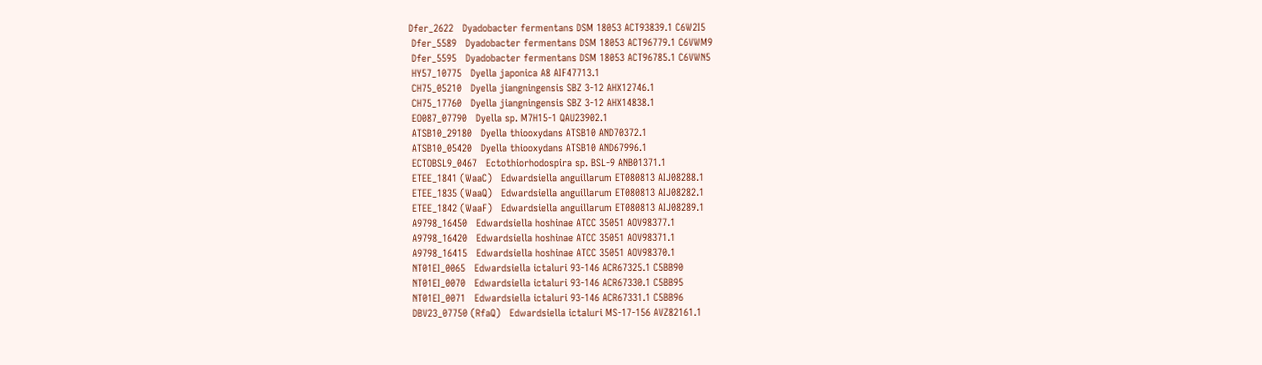Dfer_2622   Dyadobacter fermentans DSM 18053 ACT93839.1 C6W2I5
 Dfer_5589   Dyadobacter fermentans DSM 18053 ACT96779.1 C6VWM9
 Dfer_5595   Dyadobacter fermentans DSM 18053 ACT96785.1 C6VWN5
 HY57_10775   Dyella japonica A8 AIF47713.1
 CH75_05210   Dyella jiangningensis SBZ 3-12 AHX12746.1
 CH75_17760   Dyella jiangningensis SBZ 3-12 AHX14838.1
 EO087_07790   Dyella sp. M7H15-1 QAU23902.1
 ATSB10_29180   Dyella thiooxydans ATSB10 AND70372.1
 ATSB10_05420   Dyella thiooxydans ATSB10 AND67996.1
 ECTOBSL9_0467   Ectothiorhodospira sp. BSL-9 ANB01371.1
 ETEE_1841 (WaaC)   Edwardsiella anguillarum ET080813 AIJ08288.1
 ETEE_1835 (WaaQ)   Edwardsiella anguillarum ET080813 AIJ08282.1
 ETEE_1842 (WaaF)   Edwardsiella anguillarum ET080813 AIJ08289.1
 A9798_16450   Edwardsiella hoshinae ATCC 35051 AOV98377.1
 A9798_16420   Edwardsiella hoshinae ATCC 35051 AOV98371.1
 A9798_16415   Edwardsiella hoshinae ATCC 35051 AOV98370.1
 NT01EI_0065   Edwardsiella ictaluri 93-146 ACR67325.1 C5BB90
 NT01EI_0070   Edwardsiella ictaluri 93-146 ACR67330.1 C5BB95
 NT01EI_0071   Edwardsiella ictaluri 93-146 ACR67331.1 C5BB96
 DBV23_07750 (RfaQ)   Edwardsiella ictaluri MS-17-156 AVZ82161.1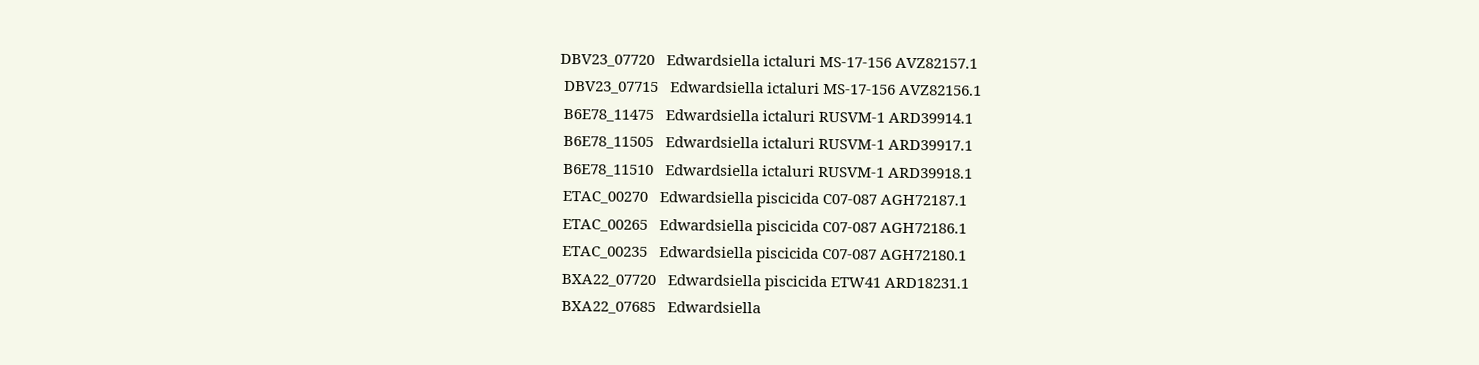DBV23_07720   Edwardsiella ictaluri MS-17-156 AVZ82157.1
 DBV23_07715   Edwardsiella ictaluri MS-17-156 AVZ82156.1
 B6E78_11475   Edwardsiella ictaluri RUSVM-1 ARD39914.1
 B6E78_11505   Edwardsiella ictaluri RUSVM-1 ARD39917.1
 B6E78_11510   Edwardsiella ictaluri RUSVM-1 ARD39918.1
 ETAC_00270   Edwardsiella piscicida C07-087 AGH72187.1
 ETAC_00265   Edwardsiella piscicida C07-087 AGH72186.1
 ETAC_00235   Edwardsiella piscicida C07-087 AGH72180.1
 BXA22_07720   Edwardsiella piscicida ETW41 ARD18231.1
 BXA22_07685   Edwardsiella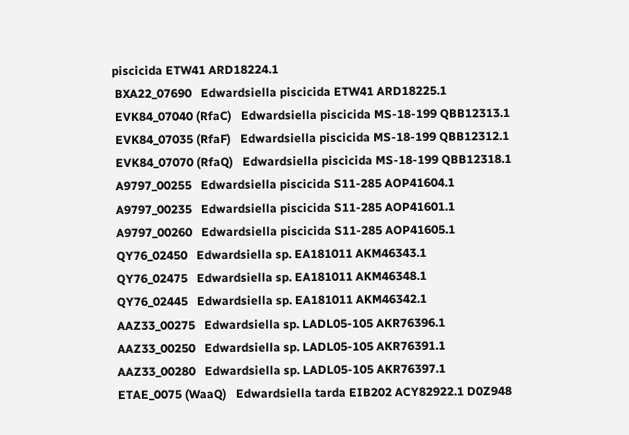piscicida ETW41 ARD18224.1
 BXA22_07690   Edwardsiella piscicida ETW41 ARD18225.1
 EVK84_07040 (RfaC)   Edwardsiella piscicida MS-18-199 QBB12313.1
 EVK84_07035 (RfaF)   Edwardsiella piscicida MS-18-199 QBB12312.1
 EVK84_07070 (RfaQ)   Edwardsiella piscicida MS-18-199 QBB12318.1
 A9797_00255   Edwardsiella piscicida S11-285 AOP41604.1
 A9797_00235   Edwardsiella piscicida S11-285 AOP41601.1
 A9797_00260   Edwardsiella piscicida S11-285 AOP41605.1
 QY76_02450   Edwardsiella sp. EA181011 AKM46343.1
 QY76_02475   Edwardsiella sp. EA181011 AKM46348.1
 QY76_02445   Edwardsiella sp. EA181011 AKM46342.1
 AAZ33_00275   Edwardsiella sp. LADL05-105 AKR76396.1
 AAZ33_00250   Edwardsiella sp. LADL05-105 AKR76391.1
 AAZ33_00280   Edwardsiella sp. LADL05-105 AKR76397.1
 ETAE_0075 (WaaQ)   Edwardsiella tarda EIB202 ACY82922.1 D0Z948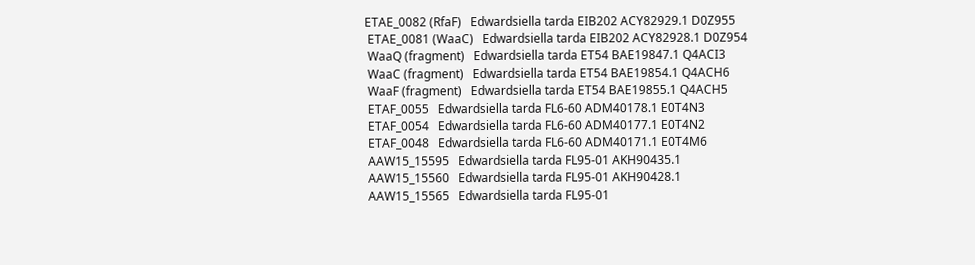ETAE_0082 (RfaF)   Edwardsiella tarda EIB202 ACY82929.1 D0Z955
 ETAE_0081 (WaaC)   Edwardsiella tarda EIB202 ACY82928.1 D0Z954
 WaaQ (fragment)   Edwardsiella tarda ET54 BAE19847.1 Q4ACI3
 WaaC (fragment)   Edwardsiella tarda ET54 BAE19854.1 Q4ACH6
 WaaF (fragment)   Edwardsiella tarda ET54 BAE19855.1 Q4ACH5
 ETAF_0055   Edwardsiella tarda FL6-60 ADM40178.1 E0T4N3
 ETAF_0054   Edwardsiella tarda FL6-60 ADM40177.1 E0T4N2
 ETAF_0048   Edwardsiella tarda FL6-60 ADM40171.1 E0T4M6
 AAW15_15595   Edwardsiella tarda FL95-01 AKH90435.1
 AAW15_15560   Edwardsiella tarda FL95-01 AKH90428.1
 AAW15_15565   Edwardsiella tarda FL95-01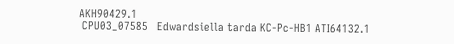AKH90429.1
 CPU03_07585   Edwardsiella tarda KC-Pc-HB1 ATI64132.1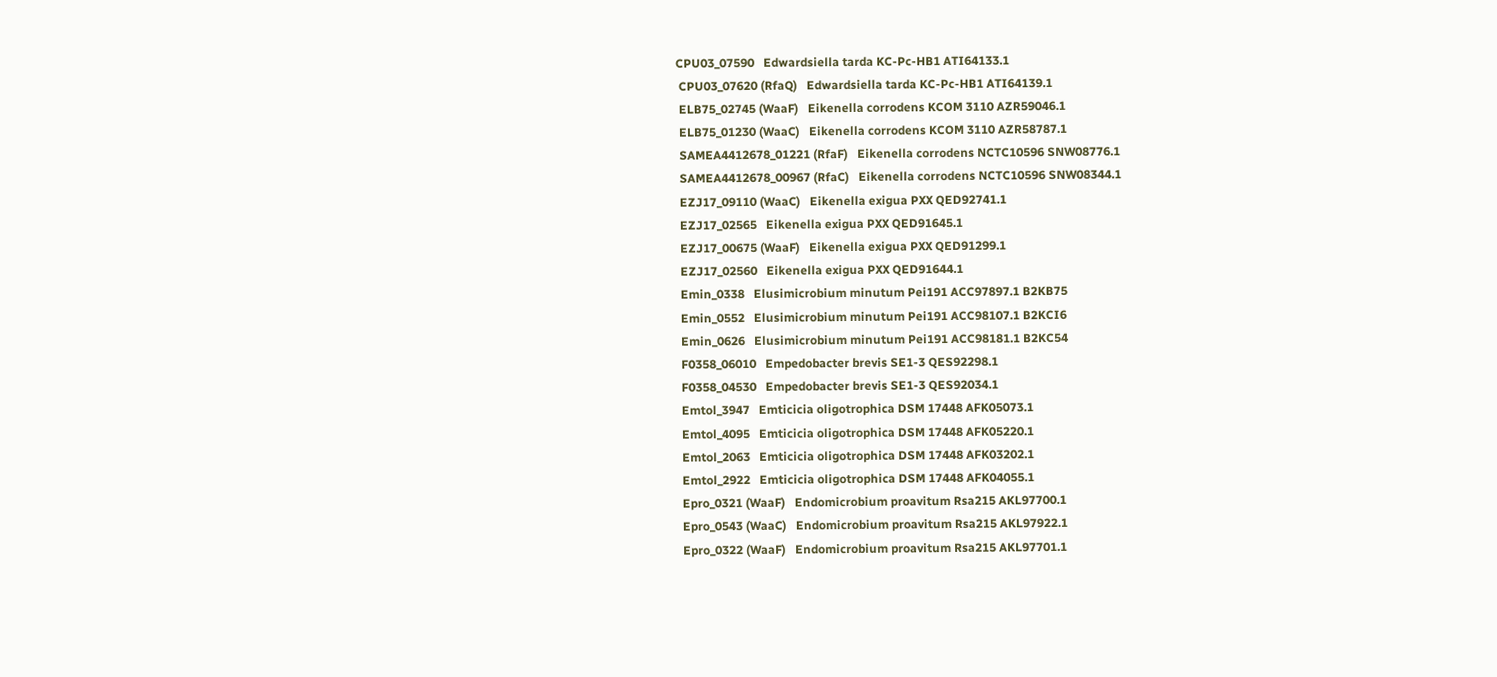CPU03_07590   Edwardsiella tarda KC-Pc-HB1 ATI64133.1
 CPU03_07620 (RfaQ)   Edwardsiella tarda KC-Pc-HB1 ATI64139.1
 ELB75_02745 (WaaF)   Eikenella corrodens KCOM 3110 AZR59046.1
 ELB75_01230 (WaaC)   Eikenella corrodens KCOM 3110 AZR58787.1
 SAMEA4412678_01221 (RfaF)   Eikenella corrodens NCTC10596 SNW08776.1
 SAMEA4412678_00967 (RfaC)   Eikenella corrodens NCTC10596 SNW08344.1
 EZJ17_09110 (WaaC)   Eikenella exigua PXX QED92741.1
 EZJ17_02565   Eikenella exigua PXX QED91645.1
 EZJ17_00675 (WaaF)   Eikenella exigua PXX QED91299.1
 EZJ17_02560   Eikenella exigua PXX QED91644.1
 Emin_0338   Elusimicrobium minutum Pei191 ACC97897.1 B2KB75
 Emin_0552   Elusimicrobium minutum Pei191 ACC98107.1 B2KCI6
 Emin_0626   Elusimicrobium minutum Pei191 ACC98181.1 B2KC54
 F0358_06010   Empedobacter brevis SE1-3 QES92298.1
 F0358_04530   Empedobacter brevis SE1-3 QES92034.1
 Emtol_3947   Emticicia oligotrophica DSM 17448 AFK05073.1
 Emtol_4095   Emticicia oligotrophica DSM 17448 AFK05220.1
 Emtol_2063   Emticicia oligotrophica DSM 17448 AFK03202.1
 Emtol_2922   Emticicia oligotrophica DSM 17448 AFK04055.1
 Epro_0321 (WaaF)   Endomicrobium proavitum Rsa215 AKL97700.1
 Epro_0543 (WaaC)   Endomicrobium proavitum Rsa215 AKL97922.1
 Epro_0322 (WaaF)   Endomicrobium proavitum Rsa215 AKL97701.1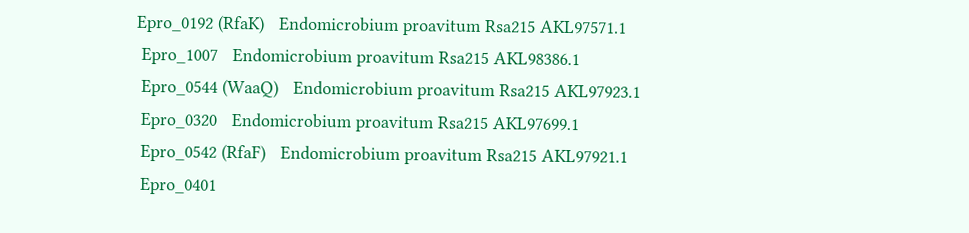Epro_0192 (RfaK)   Endomicrobium proavitum Rsa215 AKL97571.1
 Epro_1007   Endomicrobium proavitum Rsa215 AKL98386.1
 Epro_0544 (WaaQ)   Endomicrobium proavitum Rsa215 AKL97923.1
 Epro_0320   Endomicrobium proavitum Rsa215 AKL97699.1
 Epro_0542 (RfaF)   Endomicrobium proavitum Rsa215 AKL97921.1
 Epro_0401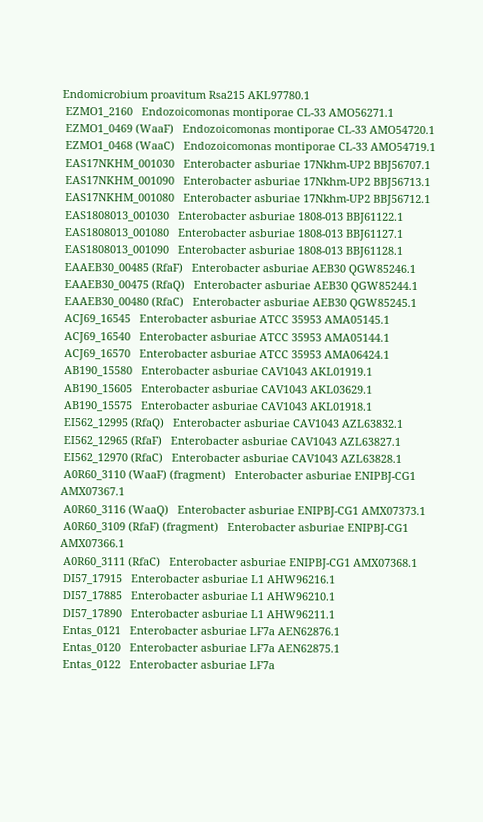Endomicrobium proavitum Rsa215 AKL97780.1
 EZMO1_2160   Endozoicomonas montiporae CL-33 AMO56271.1
 EZMO1_0469 (WaaF)   Endozoicomonas montiporae CL-33 AMO54720.1
 EZMO1_0468 (WaaC)   Endozoicomonas montiporae CL-33 AMO54719.1
 EAS17NKHM_001030   Enterobacter asburiae 17Nkhm-UP2 BBJ56707.1
 EAS17NKHM_001090   Enterobacter asburiae 17Nkhm-UP2 BBJ56713.1
 EAS17NKHM_001080   Enterobacter asburiae 17Nkhm-UP2 BBJ56712.1
 EAS1808013_001030   Enterobacter asburiae 1808-013 BBJ61122.1
 EAS1808013_001080   Enterobacter asburiae 1808-013 BBJ61127.1
 EAS1808013_001090   Enterobacter asburiae 1808-013 BBJ61128.1
 EAAEB30_00485 (RfaF)   Enterobacter asburiae AEB30 QGW85246.1
 EAAEB30_00475 (RfaQ)   Enterobacter asburiae AEB30 QGW85244.1
 EAAEB30_00480 (RfaC)   Enterobacter asburiae AEB30 QGW85245.1
 ACJ69_16545   Enterobacter asburiae ATCC 35953 AMA05145.1
 ACJ69_16540   Enterobacter asburiae ATCC 35953 AMA05144.1
 ACJ69_16570   Enterobacter asburiae ATCC 35953 AMA06424.1
 AB190_15580   Enterobacter asburiae CAV1043 AKL01919.1
 AB190_15605   Enterobacter asburiae CAV1043 AKL03629.1
 AB190_15575   Enterobacter asburiae CAV1043 AKL01918.1
 EI562_12995 (RfaQ)   Enterobacter asburiae CAV1043 AZL63832.1
 EI562_12965 (RfaF)   Enterobacter asburiae CAV1043 AZL63827.1
 EI562_12970 (RfaC)   Enterobacter asburiae CAV1043 AZL63828.1
 A0R60_3110 (WaaF) (fragment)   Enterobacter asburiae ENIPBJ-CG1 AMX07367.1
 A0R60_3116 (WaaQ)   Enterobacter asburiae ENIPBJ-CG1 AMX07373.1
 A0R60_3109 (RfaF) (fragment)   Enterobacter asburiae ENIPBJ-CG1 AMX07366.1
 A0R60_3111 (RfaC)   Enterobacter asburiae ENIPBJ-CG1 AMX07368.1
 DI57_17915   Enterobacter asburiae L1 AHW96216.1
 DI57_17885   Enterobacter asburiae L1 AHW96210.1
 DI57_17890   Enterobacter asburiae L1 AHW96211.1
 Entas_0121   Enterobacter asburiae LF7a AEN62876.1
 Entas_0120   Enterobacter asburiae LF7a AEN62875.1
 Entas_0122   Enterobacter asburiae LF7a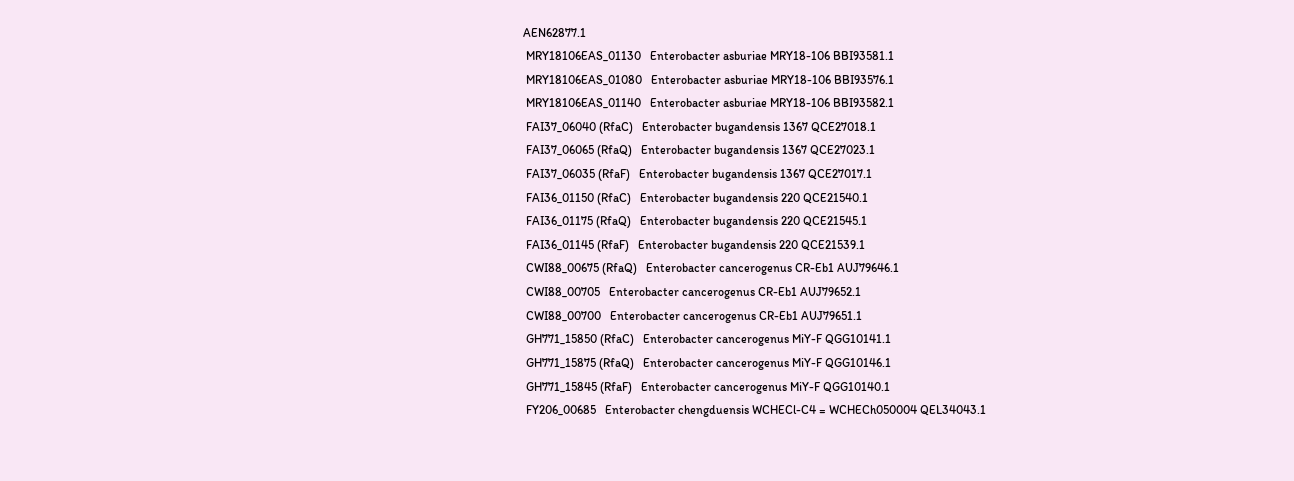AEN62877.1
 MRY18106EAS_01130   Enterobacter asburiae MRY18-106 BBI93581.1
 MRY18106EAS_01080   Enterobacter asburiae MRY18-106 BBI93576.1
 MRY18106EAS_01140   Enterobacter asburiae MRY18-106 BBI93582.1
 FAI37_06040 (RfaC)   Enterobacter bugandensis 1367 QCE27018.1
 FAI37_06065 (RfaQ)   Enterobacter bugandensis 1367 QCE27023.1
 FAI37_06035 (RfaF)   Enterobacter bugandensis 1367 QCE27017.1
 FAI36_01150 (RfaC)   Enterobacter bugandensis 220 QCE21540.1
 FAI36_01175 (RfaQ)   Enterobacter bugandensis 220 QCE21545.1
 FAI36_01145 (RfaF)   Enterobacter bugandensis 220 QCE21539.1
 CWI88_00675 (RfaQ)   Enterobacter cancerogenus CR-Eb1 AUJ79646.1
 CWI88_00705   Enterobacter cancerogenus CR-Eb1 AUJ79652.1
 CWI88_00700   Enterobacter cancerogenus CR-Eb1 AUJ79651.1
 GH771_15850 (RfaC)   Enterobacter cancerogenus MiY-F QGG10141.1
 GH771_15875 (RfaQ)   Enterobacter cancerogenus MiY-F QGG10146.1
 GH771_15845 (RfaF)   Enterobacter cancerogenus MiY-F QGG10140.1
 FY206_00685   Enterobacter chengduensis WCHECl-C4 = WCHECh050004 QEL34043.1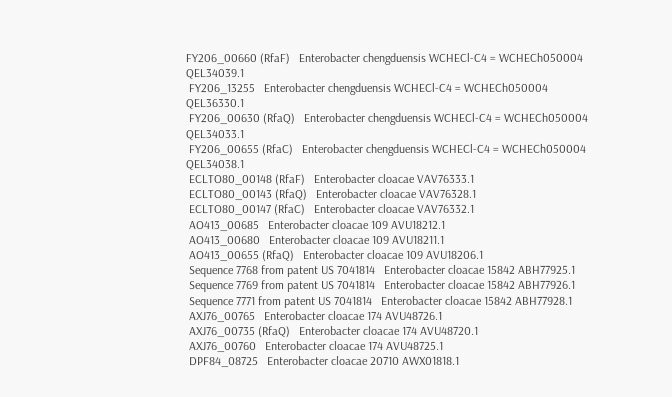FY206_00660 (RfaF)   Enterobacter chengduensis WCHECl-C4 = WCHECh050004 QEL34039.1
 FY206_13255   Enterobacter chengduensis WCHECl-C4 = WCHECh050004 QEL36330.1
 FY206_00630 (RfaQ)   Enterobacter chengduensis WCHECl-C4 = WCHECh050004 QEL34033.1
 FY206_00655 (RfaC)   Enterobacter chengduensis WCHECl-C4 = WCHECh050004 QEL34038.1
 ECLTO80_00148 (RfaF)   Enterobacter cloacae VAV76333.1
 ECLTO80_00143 (RfaQ)   Enterobacter cloacae VAV76328.1
 ECLTO80_00147 (RfaC)   Enterobacter cloacae VAV76332.1
 AO413_00685   Enterobacter cloacae 109 AVU18212.1
 AO413_00680   Enterobacter cloacae 109 AVU18211.1
 AO413_00655 (RfaQ)   Enterobacter cloacae 109 AVU18206.1
 Sequence 7768 from patent US 7041814   Enterobacter cloacae 15842 ABH77925.1
 Sequence 7769 from patent US 7041814   Enterobacter cloacae 15842 ABH77926.1
 Sequence 7771 from patent US 7041814   Enterobacter cloacae 15842 ABH77928.1
 AXJ76_00765   Enterobacter cloacae 174 AVU48726.1
 AXJ76_00735 (RfaQ)   Enterobacter cloacae 174 AVU48720.1
 AXJ76_00760   Enterobacter cloacae 174 AVU48725.1
 DPF84_08725   Enterobacter cloacae 20710 AWX01818.1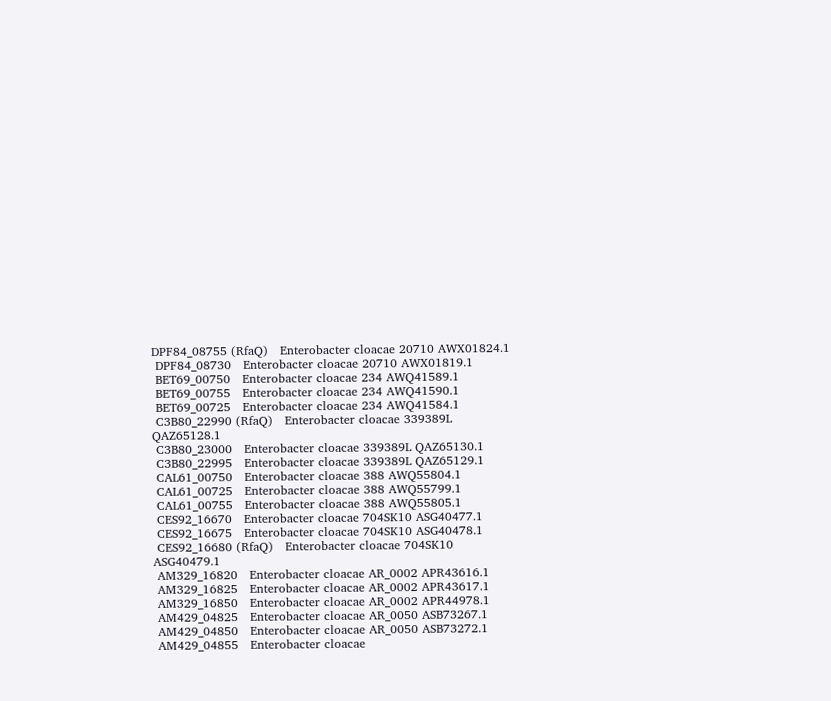DPF84_08755 (RfaQ)   Enterobacter cloacae 20710 AWX01824.1
 DPF84_08730   Enterobacter cloacae 20710 AWX01819.1
 BET69_00750   Enterobacter cloacae 234 AWQ41589.1
 BET69_00755   Enterobacter cloacae 234 AWQ41590.1
 BET69_00725   Enterobacter cloacae 234 AWQ41584.1
 C3B80_22990 (RfaQ)   Enterobacter cloacae 339389L QAZ65128.1
 C3B80_23000   Enterobacter cloacae 339389L QAZ65130.1
 C3B80_22995   Enterobacter cloacae 339389L QAZ65129.1
 CAL61_00750   Enterobacter cloacae 388 AWQ55804.1
 CAL61_00725   Enterobacter cloacae 388 AWQ55799.1
 CAL61_00755   Enterobacter cloacae 388 AWQ55805.1
 CES92_16670   Enterobacter cloacae 704SK10 ASG40477.1
 CES92_16675   Enterobacter cloacae 704SK10 ASG40478.1
 CES92_16680 (RfaQ)   Enterobacter cloacae 704SK10 ASG40479.1
 AM329_16820   Enterobacter cloacae AR_0002 APR43616.1
 AM329_16825   Enterobacter cloacae AR_0002 APR43617.1
 AM329_16850   Enterobacter cloacae AR_0002 APR44978.1
 AM429_04825   Enterobacter cloacae AR_0050 ASB73267.1
 AM429_04850   Enterobacter cloacae AR_0050 ASB73272.1
 AM429_04855   Enterobacter cloacae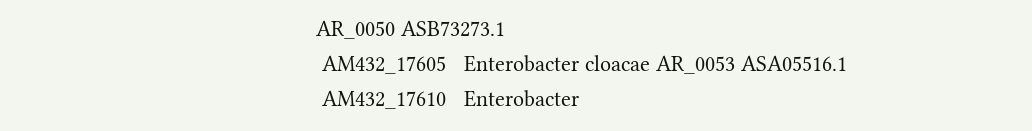AR_0050 ASB73273.1
 AM432_17605   Enterobacter cloacae AR_0053 ASA05516.1
 AM432_17610   Enterobacter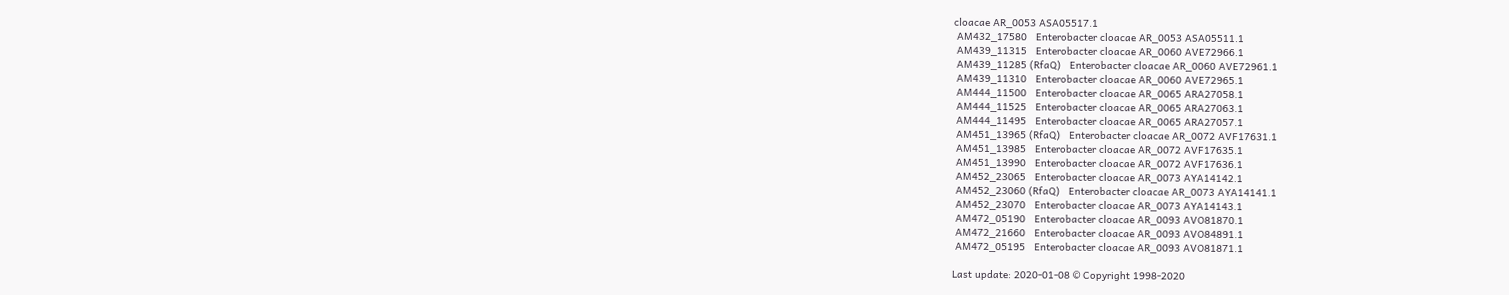cloacae AR_0053 ASA05517.1
 AM432_17580   Enterobacter cloacae AR_0053 ASA05511.1
 AM439_11315   Enterobacter cloacae AR_0060 AVE72966.1
 AM439_11285 (RfaQ)   Enterobacter cloacae AR_0060 AVE72961.1
 AM439_11310   Enterobacter cloacae AR_0060 AVE72965.1
 AM444_11500   Enterobacter cloacae AR_0065 ARA27058.1
 AM444_11525   Enterobacter cloacae AR_0065 ARA27063.1
 AM444_11495   Enterobacter cloacae AR_0065 ARA27057.1
 AM451_13965 (RfaQ)   Enterobacter cloacae AR_0072 AVF17631.1
 AM451_13985   Enterobacter cloacae AR_0072 AVF17635.1
 AM451_13990   Enterobacter cloacae AR_0072 AVF17636.1
 AM452_23065   Enterobacter cloacae AR_0073 AYA14142.1
 AM452_23060 (RfaQ)   Enterobacter cloacae AR_0073 AYA14141.1
 AM452_23070   Enterobacter cloacae AR_0073 AYA14143.1
 AM472_05190   Enterobacter cloacae AR_0093 AVO81870.1
 AM472_21660   Enterobacter cloacae AR_0093 AVO84891.1
 AM472_05195   Enterobacter cloacae AR_0093 AVO81871.1

Last update: 2020-01-08 © Copyright 1998-2020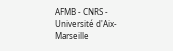AFMB - CNRS - Université d'Aix-Marseille